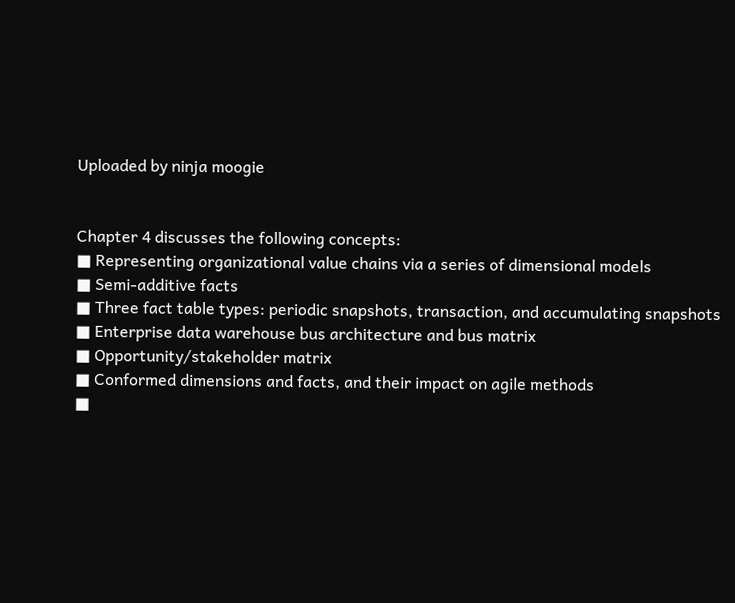Uploaded by ninja moogie


Chapter 4 discusses the following concepts:
■ Representing organizational value chains via a series of dimensional models
■ Semi-additive facts
■ Three fact table types: periodic snapshots, transaction, and accumulating snapshots
■ Enterprise data warehouse bus architecture and bus matrix
■ Opportunity/stakeholder matrix
■ Conformed dimensions and facts, and their impact on agile methods
■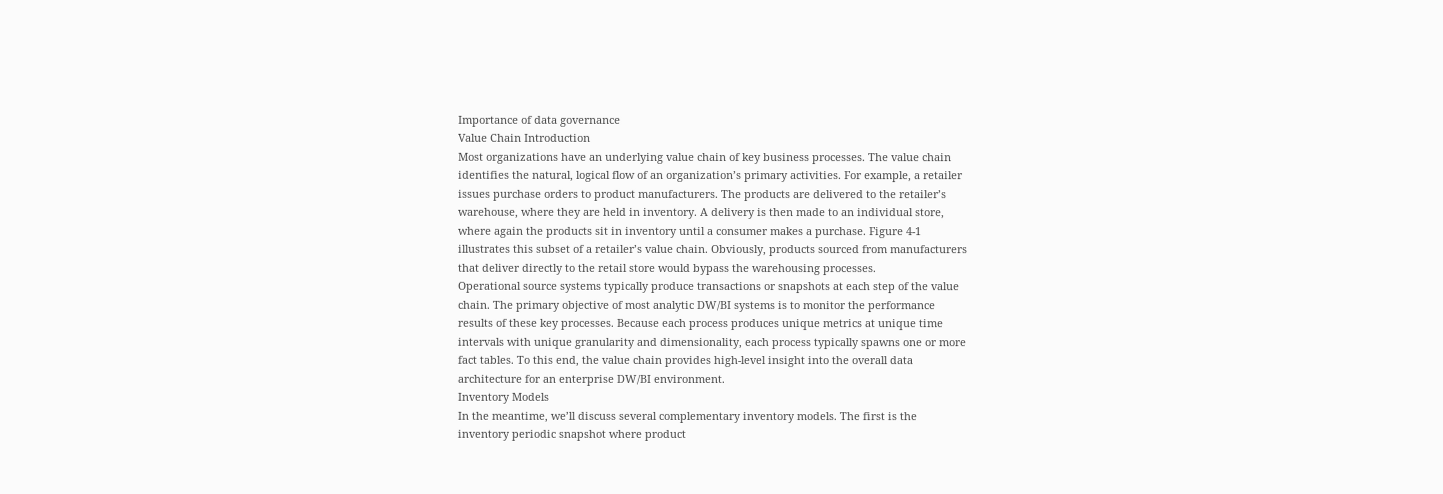Importance of data governance
Value Chain Introduction
Most organizations have an underlying value chain of key business processes. The value chain
identifies the natural, logical flow of an organization’s primary activities. For example, a retailer
issues purchase orders to product manufacturers. The products are delivered to the retailer’s
warehouse, where they are held in inventory. A delivery is then made to an individual store,
where again the products sit in inventory until a consumer makes a purchase. Figure 4-1
illustrates this subset of a retailer’s value chain. Obviously, products sourced from manufacturers
that deliver directly to the retail store would bypass the warehousing processes.
Operational source systems typically produce transactions or snapshots at each step of the value
chain. The primary objective of most analytic DW/BI systems is to monitor the performance
results of these key processes. Because each process produces unique metrics at unique time
intervals with unique granularity and dimensionality, each process typically spawns one or more
fact tables. To this end, the value chain provides high-level insight into the overall data
architecture for an enterprise DW/BI environment.
Inventory Models
In the meantime, we’ll discuss several complementary inventory models. The first is the
inventory periodic snapshot where product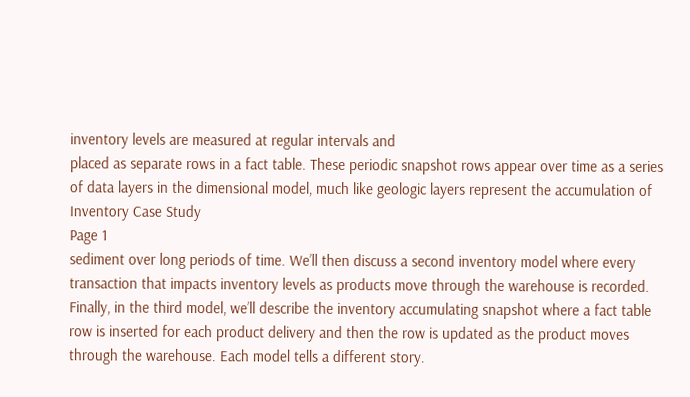inventory levels are measured at regular intervals and
placed as separate rows in a fact table. These periodic snapshot rows appear over time as a series
of data layers in the dimensional model, much like geologic layers represent the accumulation of
Inventory Case Study
Page 1
sediment over long periods of time. We’ll then discuss a second inventory model where every
transaction that impacts inventory levels as products move through the warehouse is recorded.
Finally, in the third model, we’ll describe the inventory accumulating snapshot where a fact table
row is inserted for each product delivery and then the row is updated as the product moves
through the warehouse. Each model tells a different story.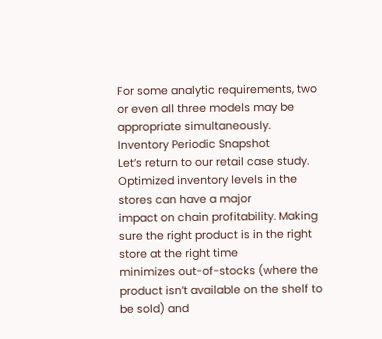For some analytic requirements, two
or even all three models may be appropriate simultaneously.
Inventory Periodic Snapshot
Let’s return to our retail case study. Optimized inventory levels in the stores can have a major
impact on chain profitability. Making sure the right product is in the right store at the right time
minimizes out-of-stocks (where the product isn’t available on the shelf to be sold) and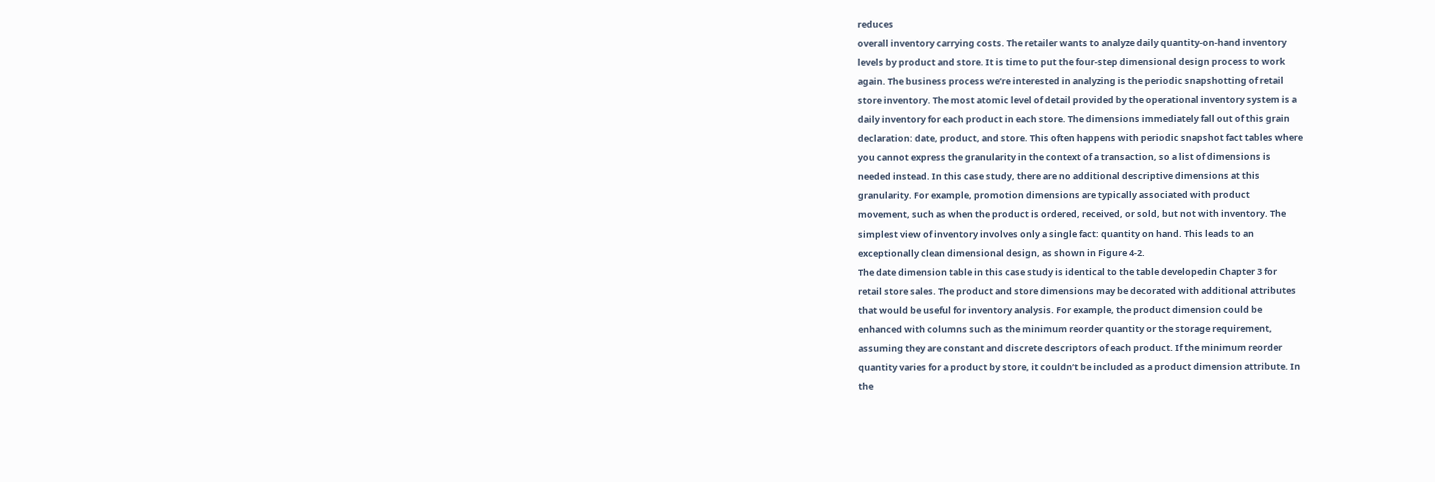reduces
overall inventory carrying costs. The retailer wants to analyze daily quantity-on-hand inventory
levels by product and store. It is time to put the four-step dimensional design process to work
again. The business process we’re interested in analyzing is the periodic snapshotting of retail
store inventory. The most atomic level of detail provided by the operational inventory system is a
daily inventory for each product in each store. The dimensions immediately fall out of this grain
declaration: date, product, and store. This often happens with periodic snapshot fact tables where
you cannot express the granularity in the context of a transaction, so a list of dimensions is
needed instead. In this case study, there are no additional descriptive dimensions at this
granularity. For example, promotion dimensions are typically associated with product
movement, such as when the product is ordered, received, or sold, but not with inventory. The
simplest view of inventory involves only a single fact: quantity on hand. This leads to an
exceptionally clean dimensional design, as shown in Figure 4-2.
The date dimension table in this case study is identical to the table developedin Chapter 3 for
retail store sales. The product and store dimensions may be decorated with additional attributes
that would be useful for inventory analysis. For example, the product dimension could be
enhanced with columns such as the minimum reorder quantity or the storage requirement,
assuming they are constant and discrete descriptors of each product. If the minimum reorder
quantity varies for a product by store, it couldn’t be included as a product dimension attribute. In
the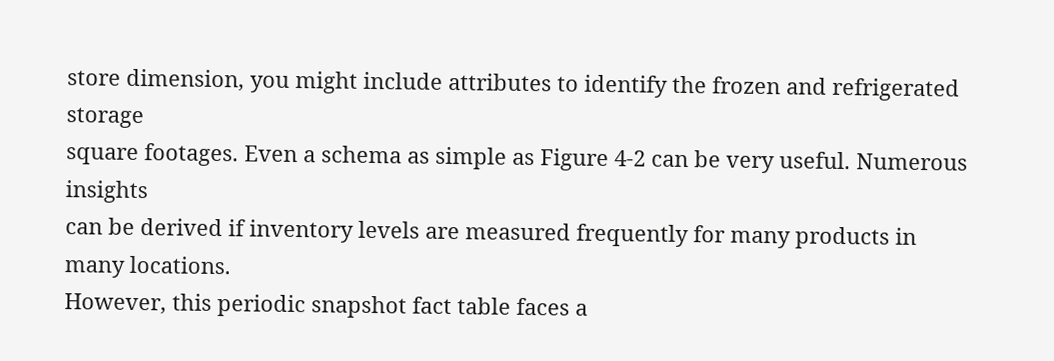store dimension, you might include attributes to identify the frozen and refrigerated storage
square footages. Even a schema as simple as Figure 4-2 can be very useful. Numerous insights
can be derived if inventory levels are measured frequently for many products in many locations.
However, this periodic snapshot fact table faces a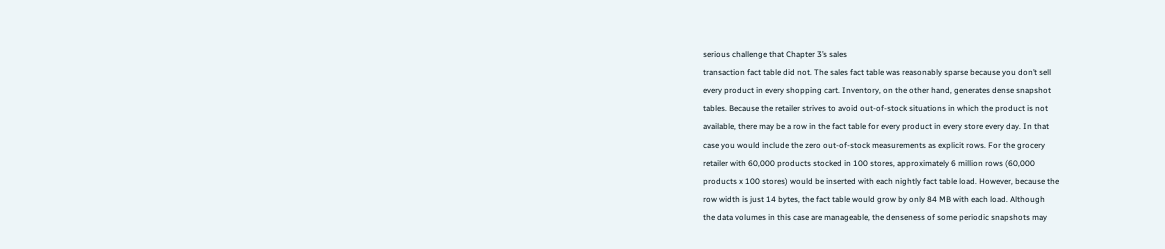serious challenge that Chapter 3’s sales
transaction fact table did not. The sales fact table was reasonably sparse because you don’t sell
every product in every shopping cart. Inventory, on the other hand, generates dense snapshot
tables. Because the retailer strives to avoid out-of-stock situations in which the product is not
available, there may be a row in the fact table for every product in every store every day. In that
case you would include the zero out-of-stock measurements as explicit rows. For the grocery
retailer with 60,000 products stocked in 100 stores, approximately 6 million rows (60,000
products x 100 stores) would be inserted with each nightly fact table load. However, because the
row width is just 14 bytes, the fact table would grow by only 84 MB with each load. Although
the data volumes in this case are manageable, the denseness of some periodic snapshots may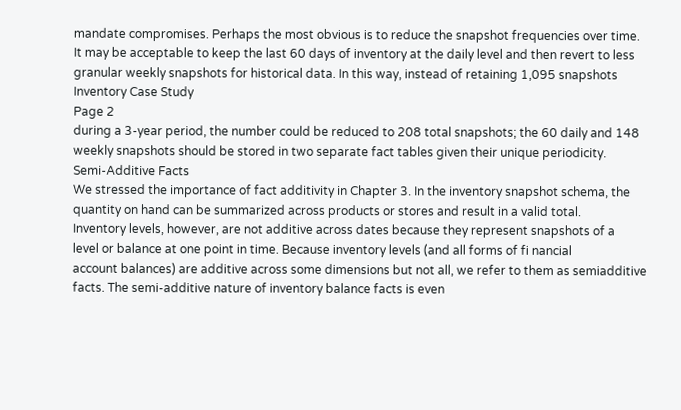mandate compromises. Perhaps the most obvious is to reduce the snapshot frequencies over time.
It may be acceptable to keep the last 60 days of inventory at the daily level and then revert to less
granular weekly snapshots for historical data. In this way, instead of retaining 1,095 snapshots
Inventory Case Study
Page 2
during a 3-year period, the number could be reduced to 208 total snapshots; the 60 daily and 148
weekly snapshots should be stored in two separate fact tables given their unique periodicity.
Semi-Additive Facts
We stressed the importance of fact additivity in Chapter 3. In the inventory snapshot schema, the
quantity on hand can be summarized across products or stores and result in a valid total.
Inventory levels, however, are not additive across dates because they represent snapshots of a
level or balance at one point in time. Because inventory levels (and all forms of fi nancial
account balances) are additive across some dimensions but not all, we refer to them as semiadditive facts. The semi-additive nature of inventory balance facts is even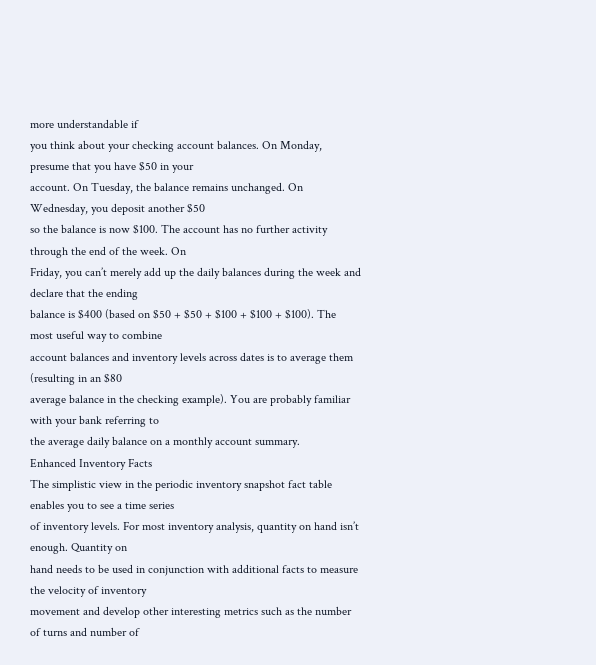more understandable if
you think about your checking account balances. On Monday, presume that you have $50 in your
account. On Tuesday, the balance remains unchanged. On Wednesday, you deposit another $50
so the balance is now $100. The account has no further activity through the end of the week. On
Friday, you can’t merely add up the daily balances during the week and declare that the ending
balance is $400 (based on $50 + $50 + $100 + $100 + $100). The most useful way to combine
account balances and inventory levels across dates is to average them (resulting in an $80
average balance in the checking example). You are probably familiar with your bank referring to
the average daily balance on a monthly account summary.
Enhanced Inventory Facts
The simplistic view in the periodic inventory snapshot fact table enables you to see a time series
of inventory levels. For most inventory analysis, quantity on hand isn’t enough. Quantity on
hand needs to be used in conjunction with additional facts to measure the velocity of inventory
movement and develop other interesting metrics such as the number of turns and number of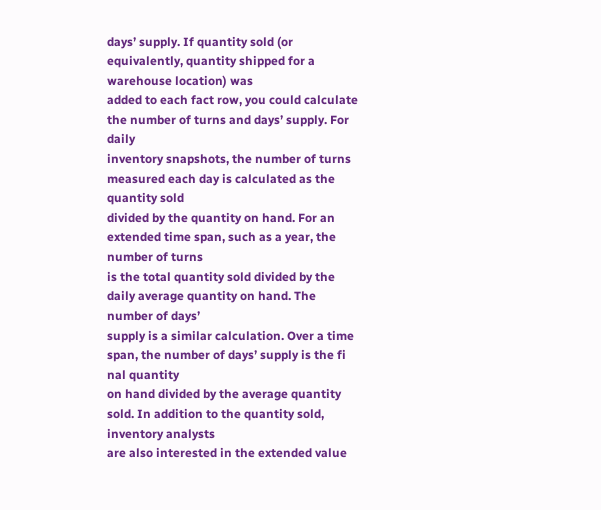days’ supply. If quantity sold (or equivalently, quantity shipped for a warehouse location) was
added to each fact row, you could calculate the number of turns and days’ supply. For daily
inventory snapshots, the number of turns measured each day is calculated as the quantity sold
divided by the quantity on hand. For an extended time span, such as a year, the number of turns
is the total quantity sold divided by the daily average quantity on hand. The number of days’
supply is a similar calculation. Over a time span, the number of days’ supply is the fi nal quantity
on hand divided by the average quantity sold. In addition to the quantity sold, inventory analysts
are also interested in the extended value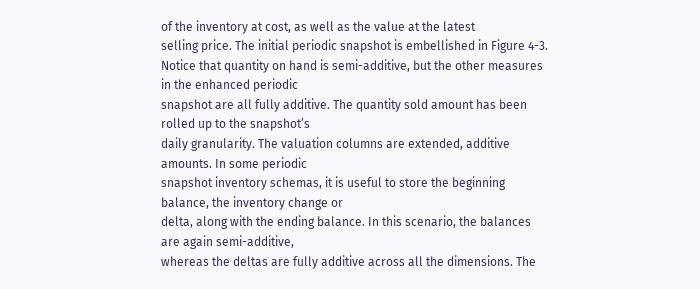of the inventory at cost, as well as the value at the latest
selling price. The initial periodic snapshot is embellished in Figure 4-3.
Notice that quantity on hand is semi-additive, but the other measures in the enhanced periodic
snapshot are all fully additive. The quantity sold amount has been rolled up to the snapshot’s
daily granularity. The valuation columns are extended, additive amounts. In some periodic
snapshot inventory schemas, it is useful to store the beginning balance, the inventory change or
delta, along with the ending balance. In this scenario, the balances are again semi-additive,
whereas the deltas are fully additive across all the dimensions. The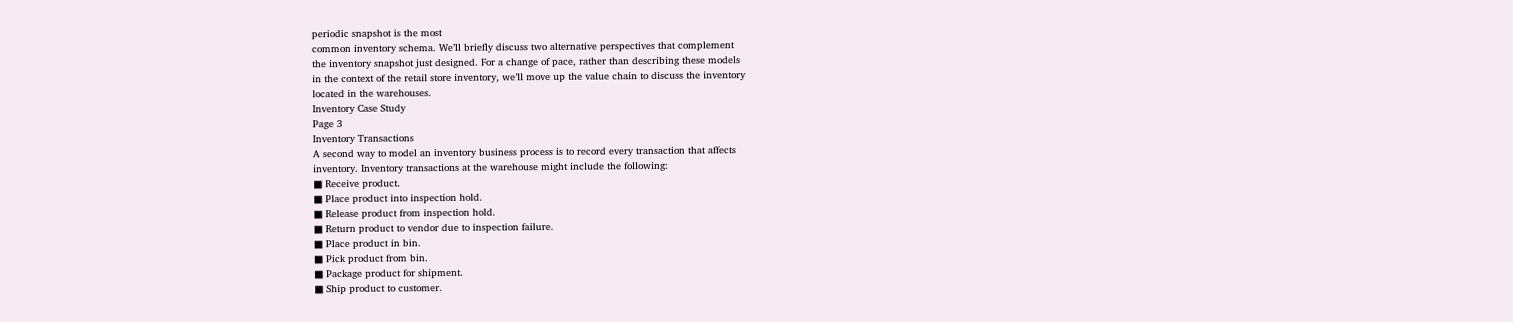periodic snapshot is the most
common inventory schema. We’ll briefly discuss two alternative perspectives that complement
the inventory snapshot just designed. For a change of pace, rather than describing these models
in the context of the retail store inventory, we’ll move up the value chain to discuss the inventory
located in the warehouses.
Inventory Case Study
Page 3
Inventory Transactions
A second way to model an inventory business process is to record every transaction that affects
inventory. Inventory transactions at the warehouse might include the following:
■ Receive product.
■ Place product into inspection hold.
■ Release product from inspection hold.
■ Return product to vendor due to inspection failure.
■ Place product in bin.
■ Pick product from bin.
■ Package product for shipment.
■ Ship product to customer.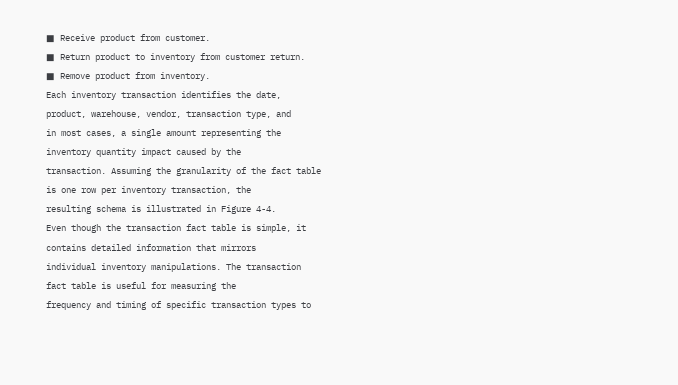■ Receive product from customer.
■ Return product to inventory from customer return.
■ Remove product from inventory.
Each inventory transaction identifies the date, product, warehouse, vendor, transaction type, and
in most cases, a single amount representing the inventory quantity impact caused by the
transaction. Assuming the granularity of the fact table is one row per inventory transaction, the
resulting schema is illustrated in Figure 4-4.
Even though the transaction fact table is simple, it contains detailed information that mirrors
individual inventory manipulations. The transaction fact table is useful for measuring the
frequency and timing of specific transaction types to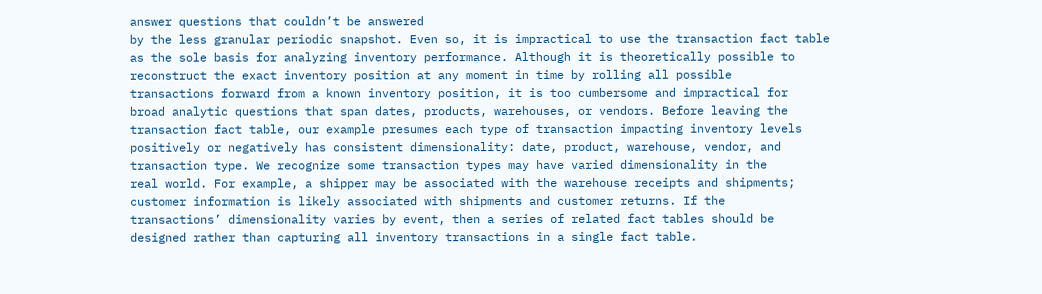answer questions that couldn’t be answered
by the less granular periodic snapshot. Even so, it is impractical to use the transaction fact table
as the sole basis for analyzing inventory performance. Although it is theoretically possible to
reconstruct the exact inventory position at any moment in time by rolling all possible
transactions forward from a known inventory position, it is too cumbersome and impractical for
broad analytic questions that span dates, products, warehouses, or vendors. Before leaving the
transaction fact table, our example presumes each type of transaction impacting inventory levels
positively or negatively has consistent dimensionality: date, product, warehouse, vendor, and
transaction type. We recognize some transaction types may have varied dimensionality in the
real world. For example, a shipper may be associated with the warehouse receipts and shipments;
customer information is likely associated with shipments and customer returns. If the
transactions’ dimensionality varies by event, then a series of related fact tables should be
designed rather than capturing all inventory transactions in a single fact table.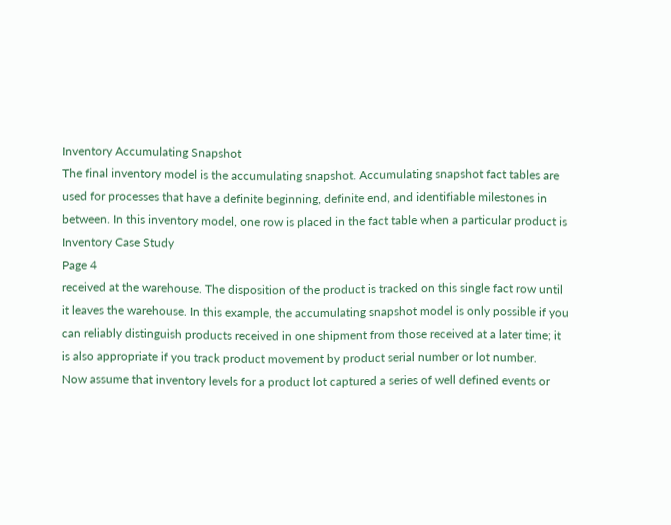Inventory Accumulating Snapshot
The final inventory model is the accumulating snapshot. Accumulating snapshot fact tables are
used for processes that have a definite beginning, definite end, and identifiable milestones in
between. In this inventory model, one row is placed in the fact table when a particular product is
Inventory Case Study
Page 4
received at the warehouse. The disposition of the product is tracked on this single fact row until
it leaves the warehouse. In this example, the accumulating snapshot model is only possible if you
can reliably distinguish products received in one shipment from those received at a later time; it
is also appropriate if you track product movement by product serial number or lot number.
Now assume that inventory levels for a product lot captured a series of well defined events or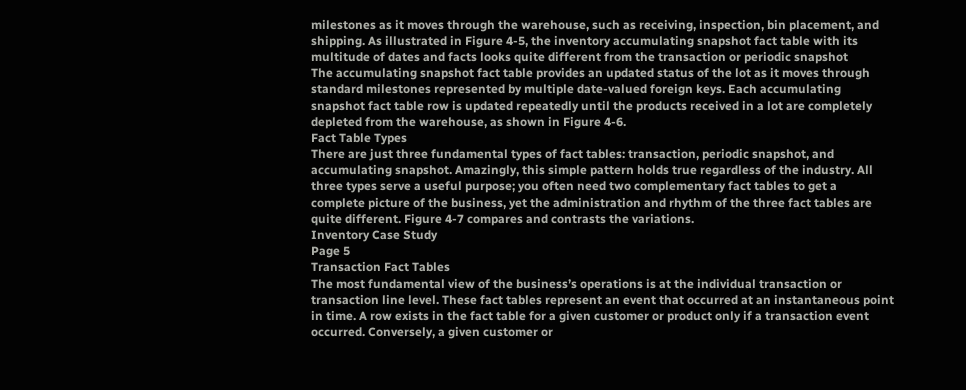milestones as it moves through the warehouse, such as receiving, inspection, bin placement, and
shipping. As illustrated in Figure 4-5, the inventory accumulating snapshot fact table with its
multitude of dates and facts looks quite different from the transaction or periodic snapshot
The accumulating snapshot fact table provides an updated status of the lot as it moves through
standard milestones represented by multiple date-valued foreign keys. Each accumulating
snapshot fact table row is updated repeatedly until the products received in a lot are completely
depleted from the warehouse, as shown in Figure 4-6.
Fact Table Types
There are just three fundamental types of fact tables: transaction, periodic snapshot, and
accumulating snapshot. Amazingly, this simple pattern holds true regardless of the industry. All
three types serve a useful purpose; you often need two complementary fact tables to get a
complete picture of the business, yet the administration and rhythm of the three fact tables are
quite different. Figure 4-7 compares and contrasts the variations.
Inventory Case Study
Page 5
Transaction Fact Tables
The most fundamental view of the business’s operations is at the individual transaction or
transaction line level. These fact tables represent an event that occurred at an instantaneous point
in time. A row exists in the fact table for a given customer or product only if a transaction event
occurred. Conversely, a given customer or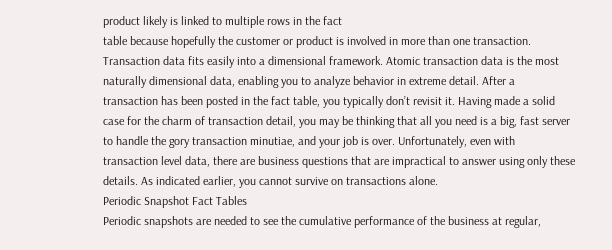product likely is linked to multiple rows in the fact
table because hopefully the customer or product is involved in more than one transaction.
Transaction data fits easily into a dimensional framework. Atomic transaction data is the most
naturally dimensional data, enabling you to analyze behavior in extreme detail. After a
transaction has been posted in the fact table, you typically don’t revisit it. Having made a solid
case for the charm of transaction detail, you may be thinking that all you need is a big, fast server
to handle the gory transaction minutiae, and your job is over. Unfortunately, even with
transaction level data, there are business questions that are impractical to answer using only these
details. As indicated earlier, you cannot survive on transactions alone.
Periodic Snapshot Fact Tables
Periodic snapshots are needed to see the cumulative performance of the business at regular,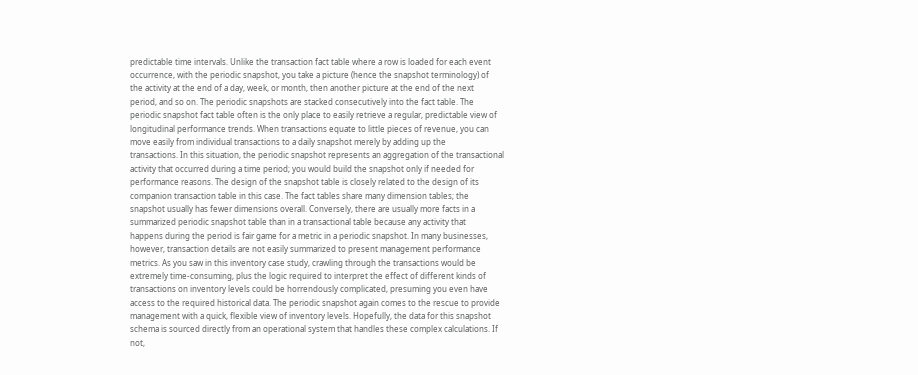predictable time intervals. Unlike the transaction fact table where a row is loaded for each event
occurrence, with the periodic snapshot, you take a picture (hence the snapshot terminology) of
the activity at the end of a day, week, or month, then another picture at the end of the next
period, and so on. The periodic snapshots are stacked consecutively into the fact table. The
periodic snapshot fact table often is the only place to easily retrieve a regular, predictable view of
longitudinal performance trends. When transactions equate to little pieces of revenue, you can
move easily from individual transactions to a daily snapshot merely by adding up the
transactions. In this situation, the periodic snapshot represents an aggregation of the transactional
activity that occurred during a time period; you would build the snapshot only if needed for
performance reasons. The design of the snapshot table is closely related to the design of its
companion transaction table in this case. The fact tables share many dimension tables; the
snapshot usually has fewer dimensions overall. Conversely, there are usually more facts in a
summarized periodic snapshot table than in a transactional table because any activity that
happens during the period is fair game for a metric in a periodic snapshot. In many businesses,
however, transaction details are not easily summarized to present management performance
metrics. As you saw in this inventory case study, crawling through the transactions would be
extremely time-consuming, plus the logic required to interpret the effect of different kinds of
transactions on inventory levels could be horrendously complicated, presuming you even have
access to the required historical data. The periodic snapshot again comes to the rescue to provide
management with a quick, flexible view of inventory levels. Hopefully, the data for this snapshot
schema is sourced directly from an operational system that handles these complex calculations. If
not,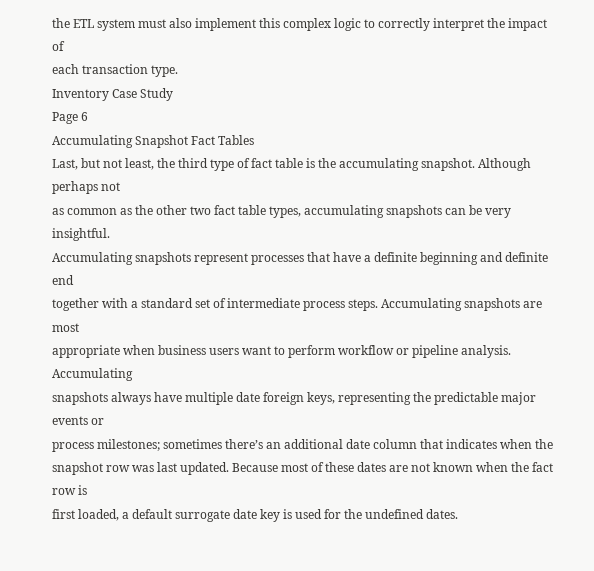the ETL system must also implement this complex logic to correctly interpret the impact of
each transaction type.
Inventory Case Study
Page 6
Accumulating Snapshot Fact Tables
Last, but not least, the third type of fact table is the accumulating snapshot. Although perhaps not
as common as the other two fact table types, accumulating snapshots can be very insightful.
Accumulating snapshots represent processes that have a definite beginning and definite end
together with a standard set of intermediate process steps. Accumulating snapshots are most
appropriate when business users want to perform workflow or pipeline analysis. Accumulating
snapshots always have multiple date foreign keys, representing the predictable major events or
process milestones; sometimes there’s an additional date column that indicates when the
snapshot row was last updated. Because most of these dates are not known when the fact row is
first loaded, a default surrogate date key is used for the undefined dates.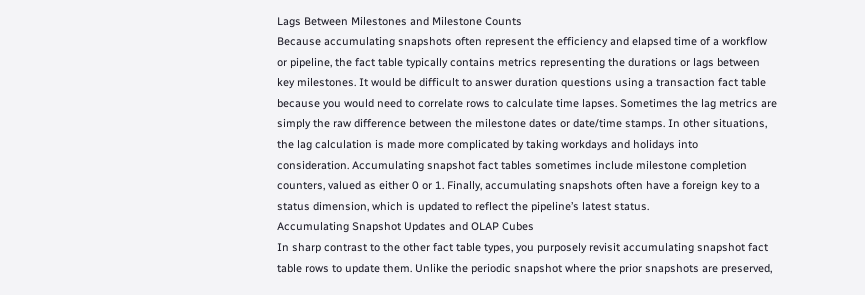Lags Between Milestones and Milestone Counts
Because accumulating snapshots often represent the efficiency and elapsed time of a workflow
or pipeline, the fact table typically contains metrics representing the durations or lags between
key milestones. It would be difficult to answer duration questions using a transaction fact table
because you would need to correlate rows to calculate time lapses. Sometimes the lag metrics are
simply the raw difference between the milestone dates or date/time stamps. In other situations,
the lag calculation is made more complicated by taking workdays and holidays into
consideration. Accumulating snapshot fact tables sometimes include milestone completion
counters, valued as either 0 or 1. Finally, accumulating snapshots often have a foreign key to a
status dimension, which is updated to reflect the pipeline’s latest status.
Accumulating Snapshot Updates and OLAP Cubes
In sharp contrast to the other fact table types, you purposely revisit accumulating snapshot fact
table rows to update them. Unlike the periodic snapshot where the prior snapshots are preserved,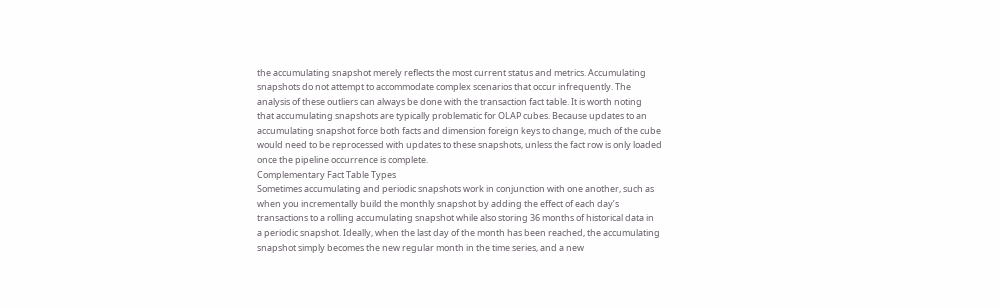the accumulating snapshot merely reflects the most current status and metrics. Accumulating
snapshots do not attempt to accommodate complex scenarios that occur infrequently. The
analysis of these outliers can always be done with the transaction fact table. It is worth noting
that accumulating snapshots are typically problematic for OLAP cubes. Because updates to an
accumulating snapshot force both facts and dimension foreign keys to change, much of the cube
would need to be reprocessed with updates to these snapshots, unless the fact row is only loaded
once the pipeline occurrence is complete.
Complementary Fact Table Types
Sometimes accumulating and periodic snapshots work in conjunction with one another, such as
when you incrementally build the monthly snapshot by adding the effect of each day’s
transactions to a rolling accumulating snapshot while also storing 36 months of historical data in
a periodic snapshot. Ideally, when the last day of the month has been reached, the accumulating
snapshot simply becomes the new regular month in the time series, and a new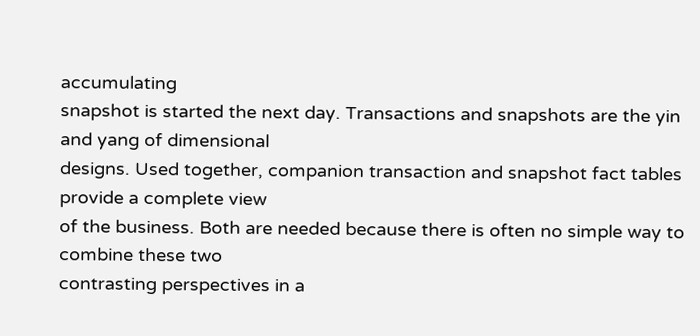accumulating
snapshot is started the next day. Transactions and snapshots are the yin and yang of dimensional
designs. Used together, companion transaction and snapshot fact tables provide a complete view
of the business. Both are needed because there is often no simple way to combine these two
contrasting perspectives in a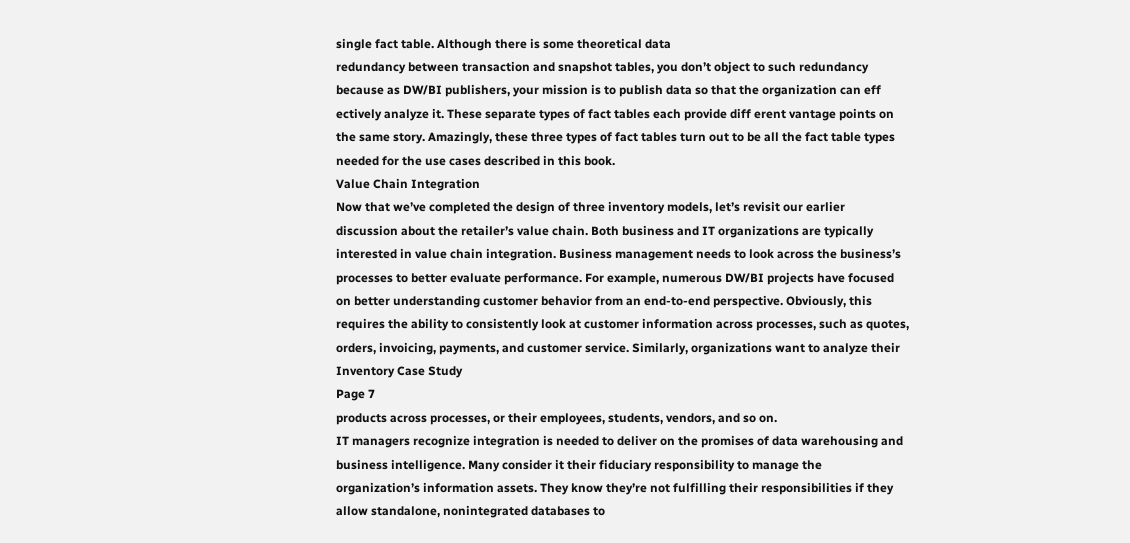single fact table. Although there is some theoretical data
redundancy between transaction and snapshot tables, you don’t object to such redundancy
because as DW/BI publishers, your mission is to publish data so that the organization can eff
ectively analyze it. These separate types of fact tables each provide diff erent vantage points on
the same story. Amazingly, these three types of fact tables turn out to be all the fact table types
needed for the use cases described in this book.
Value Chain Integration
Now that we’ve completed the design of three inventory models, let’s revisit our earlier
discussion about the retailer’s value chain. Both business and IT organizations are typically
interested in value chain integration. Business management needs to look across the business’s
processes to better evaluate performance. For example, numerous DW/BI projects have focused
on better understanding customer behavior from an end-to-end perspective. Obviously, this
requires the ability to consistently look at customer information across processes, such as quotes,
orders, invoicing, payments, and customer service. Similarly, organizations want to analyze their
Inventory Case Study
Page 7
products across processes, or their employees, students, vendors, and so on.
IT managers recognize integration is needed to deliver on the promises of data warehousing and
business intelligence. Many consider it their fiduciary responsibility to manage the
organization’s information assets. They know they’re not fulfilling their responsibilities if they
allow standalone, nonintegrated databases to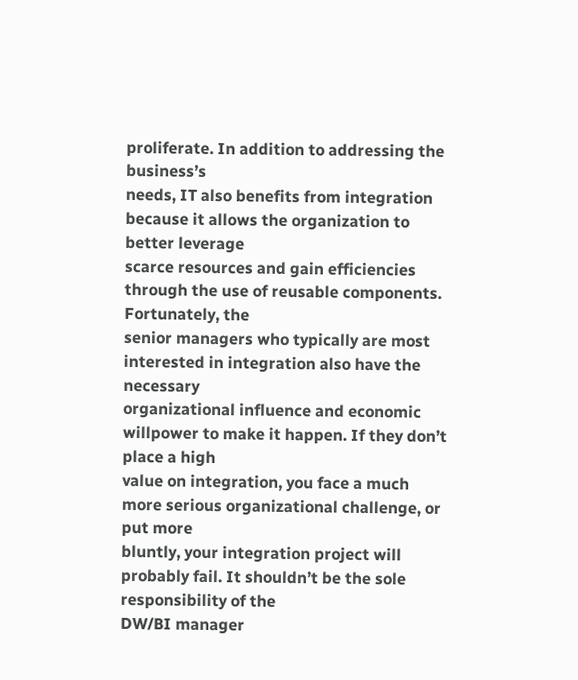proliferate. In addition to addressing the business’s
needs, IT also benefits from integration because it allows the organization to better leverage
scarce resources and gain efficiencies through the use of reusable components. Fortunately, the
senior managers who typically are most interested in integration also have the necessary
organizational influence and economic willpower to make it happen. If they don’t place a high
value on integration, you face a much more serious organizational challenge, or put more
bluntly, your integration project will probably fail. It shouldn’t be the sole responsibility of the
DW/BI manager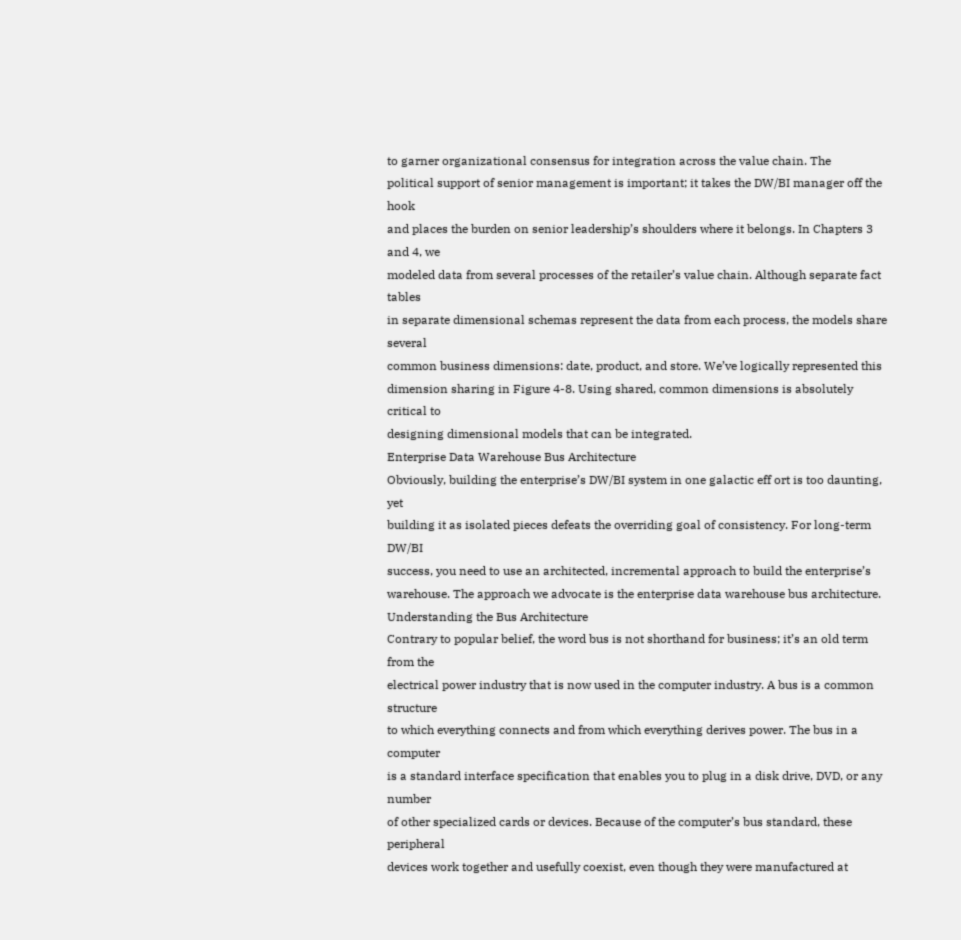to garner organizational consensus for integration across the value chain. The
political support of senior management is important; it takes the DW/BI manager off the hook
and places the burden on senior leadership’s shoulders where it belongs. In Chapters 3 and 4, we
modeled data from several processes of the retailer’s value chain. Although separate fact tables
in separate dimensional schemas represent the data from each process, the models share several
common business dimensions: date, product, and store. We’ve logically represented this
dimension sharing in Figure 4-8. Using shared, common dimensions is absolutely critical to
designing dimensional models that can be integrated.
Enterprise Data Warehouse Bus Architecture
Obviously, building the enterprise’s DW/BI system in one galactic eff ort is too daunting, yet
building it as isolated pieces defeats the overriding goal of consistency. For long-term DW/BI
success, you need to use an architected, incremental approach to build the enterprise’s
warehouse. The approach we advocate is the enterprise data warehouse bus architecture.
Understanding the Bus Architecture
Contrary to popular belief, the word bus is not shorthand for business; it’s an old term from the
electrical power industry that is now used in the computer industry. A bus is a common structure
to which everything connects and from which everything derives power. The bus in a computer
is a standard interface specification that enables you to plug in a disk drive, DVD, or any number
of other specialized cards or devices. Because of the computer’s bus standard, these peripheral
devices work together and usefully coexist, even though they were manufactured at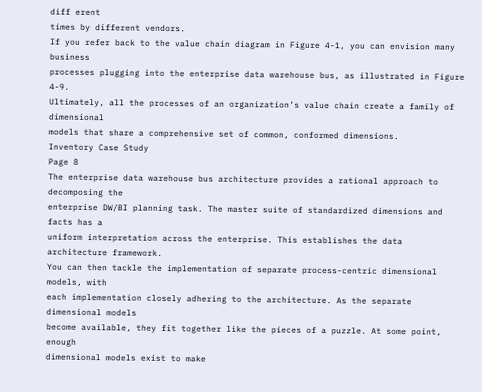diff erent
times by different vendors.
If you refer back to the value chain diagram in Figure 4-1, you can envision many business
processes plugging into the enterprise data warehouse bus, as illustrated in Figure 4-9.
Ultimately, all the processes of an organization’s value chain create a family of dimensional
models that share a comprehensive set of common, conformed dimensions.
Inventory Case Study
Page 8
The enterprise data warehouse bus architecture provides a rational approach to decomposing the
enterprise DW/BI planning task. The master suite of standardized dimensions and facts has a
uniform interpretation across the enterprise. This establishes the data architecture framework.
You can then tackle the implementation of separate process-centric dimensional models, with
each implementation closely adhering to the architecture. As the separate dimensional models
become available, they fit together like the pieces of a puzzle. At some point, enough
dimensional models exist to make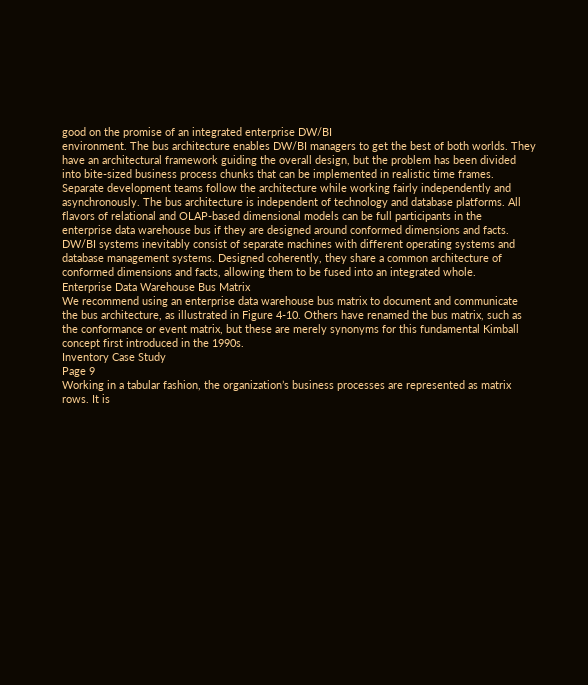good on the promise of an integrated enterprise DW/BI
environment. The bus architecture enables DW/BI managers to get the best of both worlds. They
have an architectural framework guiding the overall design, but the problem has been divided
into bite-sized business process chunks that can be implemented in realistic time frames.
Separate development teams follow the architecture while working fairly independently and
asynchronously. The bus architecture is independent of technology and database platforms. All
flavors of relational and OLAP-based dimensional models can be full participants in the
enterprise data warehouse bus if they are designed around conformed dimensions and facts.
DW/BI systems inevitably consist of separate machines with different operating systems and
database management systems. Designed coherently, they share a common architecture of
conformed dimensions and facts, allowing them to be fused into an integrated whole.
Enterprise Data Warehouse Bus Matrix
We recommend using an enterprise data warehouse bus matrix to document and communicate
the bus architecture, as illustrated in Figure 4-10. Others have renamed the bus matrix, such as
the conformance or event matrix, but these are merely synonyms for this fundamental Kimball
concept first introduced in the 1990s.
Inventory Case Study
Page 9
Working in a tabular fashion, the organization’s business processes are represented as matrix
rows. It is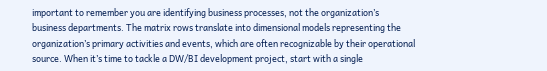important to remember you are identifying business processes, not the organization’s
business departments. The matrix rows translate into dimensional models representing the
organization’s primary activities and events, which are often recognizable by their operational
source. When it’s time to tackle a DW/BI development project, start with a single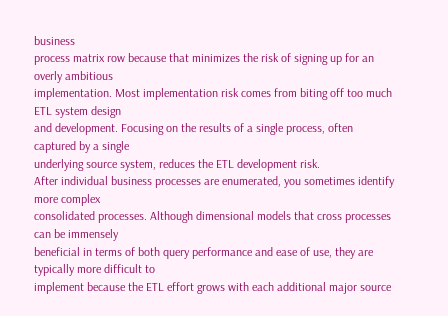business
process matrix row because that minimizes the risk of signing up for an overly ambitious
implementation. Most implementation risk comes from biting off too much ETL system design
and development. Focusing on the results of a single process, often captured by a single
underlying source system, reduces the ETL development risk.
After individual business processes are enumerated, you sometimes identify more complex
consolidated processes. Although dimensional models that cross processes can be immensely
beneficial in terms of both query performance and ease of use, they are typically more difficult to
implement because the ETL effort grows with each additional major source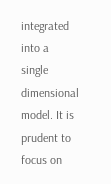integrated into a
single dimensional model. It is prudent to focus on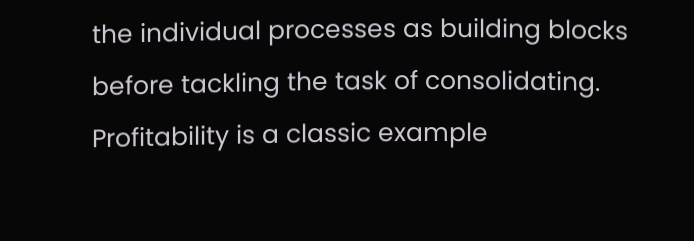the individual processes as building blocks
before tackling the task of consolidating. Profitability is a classic example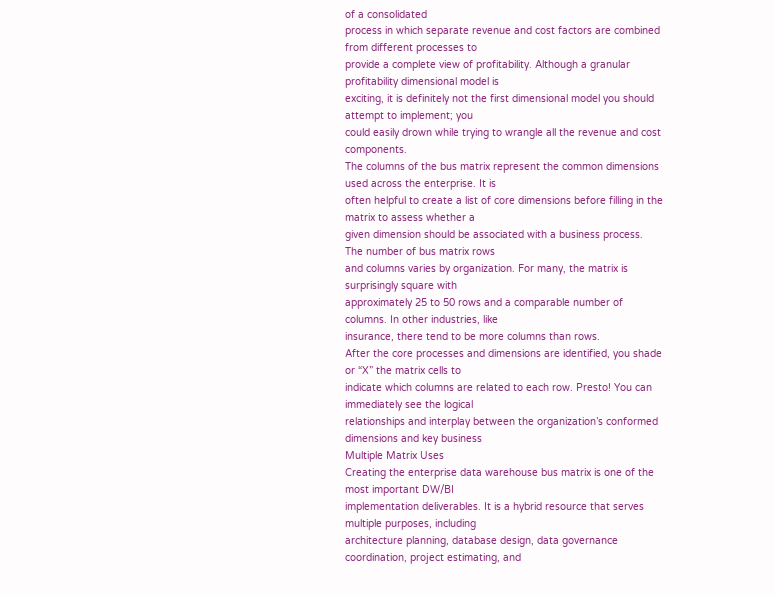of a consolidated
process in which separate revenue and cost factors are combined from different processes to
provide a complete view of profitability. Although a granular profitability dimensional model is
exciting, it is definitely not the first dimensional model you should attempt to implement; you
could easily drown while trying to wrangle all the revenue and cost components.
The columns of the bus matrix represent the common dimensions used across the enterprise. It is
often helpful to create a list of core dimensions before filling in the matrix to assess whether a
given dimension should be associated with a business process. The number of bus matrix rows
and columns varies by organization. For many, the matrix is surprisingly square with
approximately 25 to 50 rows and a comparable number of columns. In other industries, like
insurance, there tend to be more columns than rows.
After the core processes and dimensions are identified, you shade or “X” the matrix cells to
indicate which columns are related to each row. Presto! You can immediately see the logical
relationships and interplay between the organization’s conformed dimensions and key business
Multiple Matrix Uses
Creating the enterprise data warehouse bus matrix is one of the most important DW/BI
implementation deliverables. It is a hybrid resource that serves multiple purposes, including
architecture planning, database design, data governance coordination, project estimating, and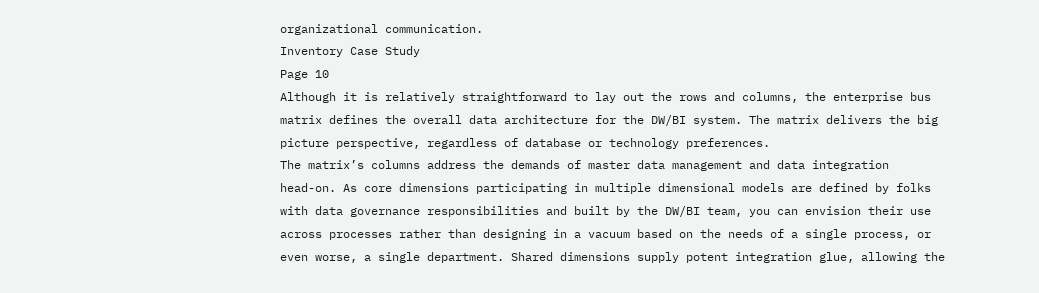organizational communication.
Inventory Case Study
Page 10
Although it is relatively straightforward to lay out the rows and columns, the enterprise bus
matrix defines the overall data architecture for the DW/BI system. The matrix delivers the big
picture perspective, regardless of database or technology preferences.
The matrix’s columns address the demands of master data management and data integration
head-on. As core dimensions participating in multiple dimensional models are defined by folks
with data governance responsibilities and built by the DW/BI team, you can envision their use
across processes rather than designing in a vacuum based on the needs of a single process, or
even worse, a single department. Shared dimensions supply potent integration glue, allowing the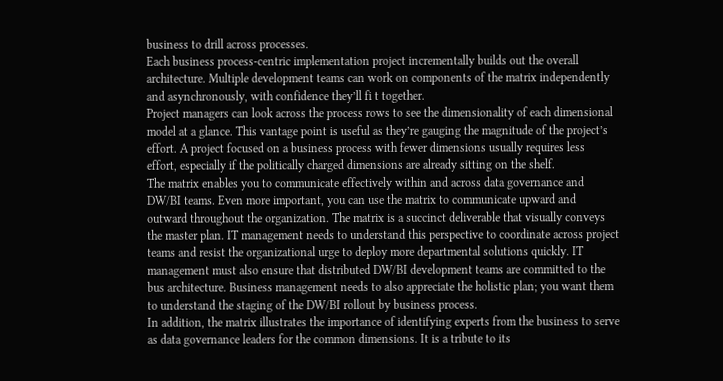business to drill across processes.
Each business process-centric implementation project incrementally builds out the overall
architecture. Multiple development teams can work on components of the matrix independently
and asynchronously, with confidence they’ll fi t together.
Project managers can look across the process rows to see the dimensionality of each dimensional
model at a glance. This vantage point is useful as they’re gauging the magnitude of the project’s
effort. A project focused on a business process with fewer dimensions usually requires less
effort, especially if the politically charged dimensions are already sitting on the shelf.
The matrix enables you to communicate effectively within and across data governance and
DW/BI teams. Even more important, you can use the matrix to communicate upward and
outward throughout the organization. The matrix is a succinct deliverable that visually conveys
the master plan. IT management needs to understand this perspective to coordinate across project
teams and resist the organizational urge to deploy more departmental solutions quickly. IT
management must also ensure that distributed DW/BI development teams are committed to the
bus architecture. Business management needs to also appreciate the holistic plan; you want them
to understand the staging of the DW/BI rollout by business process.
In addition, the matrix illustrates the importance of identifying experts from the business to serve
as data governance leaders for the common dimensions. It is a tribute to its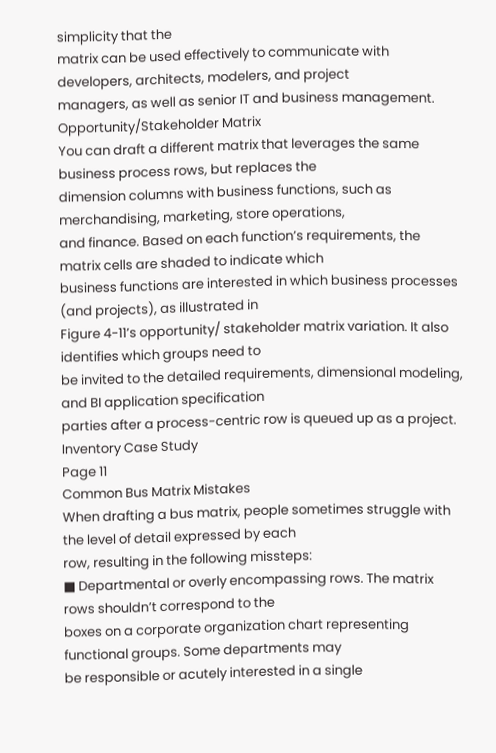simplicity that the
matrix can be used effectively to communicate with developers, architects, modelers, and project
managers, as well as senior IT and business management.
Opportunity/Stakeholder Matrix
You can draft a different matrix that leverages the same business process rows, but replaces the
dimension columns with business functions, such as merchandising, marketing, store operations,
and finance. Based on each function’s requirements, the matrix cells are shaded to indicate which
business functions are interested in which business processes (and projects), as illustrated in
Figure 4-11’s opportunity/ stakeholder matrix variation. It also identifies which groups need to
be invited to the detailed requirements, dimensional modeling, and BI application specification
parties after a process-centric row is queued up as a project.
Inventory Case Study
Page 11
Common Bus Matrix Mistakes
When drafting a bus matrix, people sometimes struggle with the level of detail expressed by each
row, resulting in the following missteps:
■ Departmental or overly encompassing rows. The matrix rows shouldn’t correspond to the
boxes on a corporate organization chart representing functional groups. Some departments may
be responsible or acutely interested in a single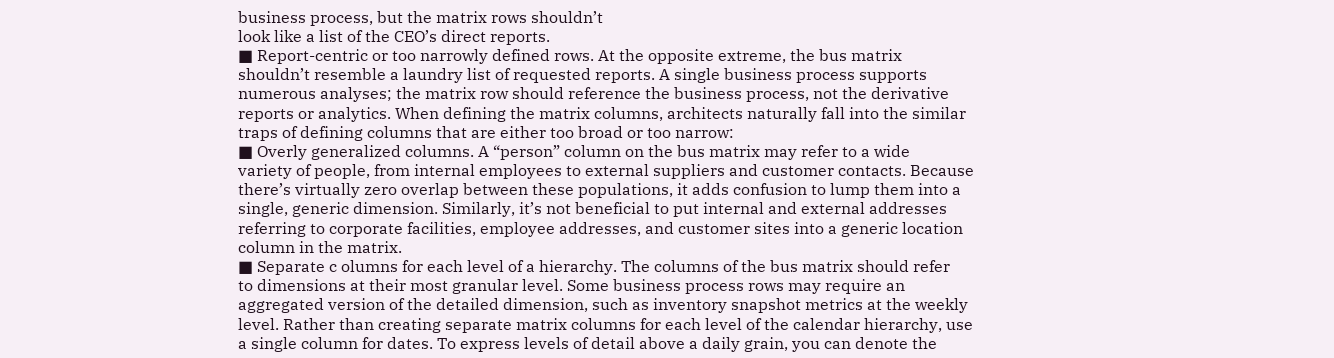business process, but the matrix rows shouldn’t
look like a list of the CEO’s direct reports.
■ Report-centric or too narrowly defined rows. At the opposite extreme, the bus matrix
shouldn’t resemble a laundry list of requested reports. A single business process supports
numerous analyses; the matrix row should reference the business process, not the derivative
reports or analytics. When defining the matrix columns, architects naturally fall into the similar
traps of defining columns that are either too broad or too narrow:
■ Overly generalized columns. A “person” column on the bus matrix may refer to a wide
variety of people, from internal employees to external suppliers and customer contacts. Because
there’s virtually zero overlap between these populations, it adds confusion to lump them into a
single, generic dimension. Similarly, it’s not beneficial to put internal and external addresses
referring to corporate facilities, employee addresses, and customer sites into a generic location
column in the matrix.
■ Separate c olumns for each level of a hierarchy. The columns of the bus matrix should refer
to dimensions at their most granular level. Some business process rows may require an
aggregated version of the detailed dimension, such as inventory snapshot metrics at the weekly
level. Rather than creating separate matrix columns for each level of the calendar hierarchy, use
a single column for dates. To express levels of detail above a daily grain, you can denote the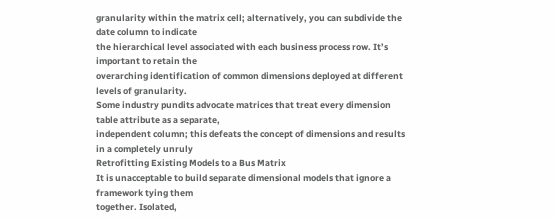granularity within the matrix cell; alternatively, you can subdivide the date column to indicate
the hierarchical level associated with each business process row. It’s important to retain the
overarching identification of common dimensions deployed at different levels of granularity.
Some industry pundits advocate matrices that treat every dimension table attribute as a separate,
independent column; this defeats the concept of dimensions and results in a completely unruly
Retrofitting Existing Models to a Bus Matrix
It is unacceptable to build separate dimensional models that ignore a framework tying them
together. Isolated,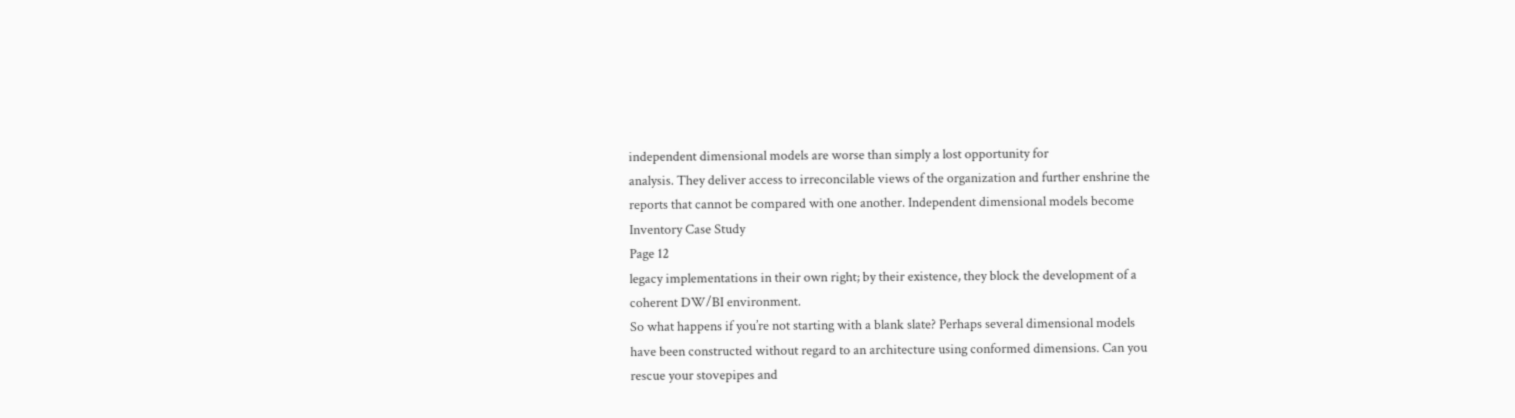independent dimensional models are worse than simply a lost opportunity for
analysis. They deliver access to irreconcilable views of the organization and further enshrine the
reports that cannot be compared with one another. Independent dimensional models become
Inventory Case Study
Page 12
legacy implementations in their own right; by their existence, they block the development of a
coherent DW/BI environment.
So what happens if you’re not starting with a blank slate? Perhaps several dimensional models
have been constructed without regard to an architecture using conformed dimensions. Can you
rescue your stovepipes and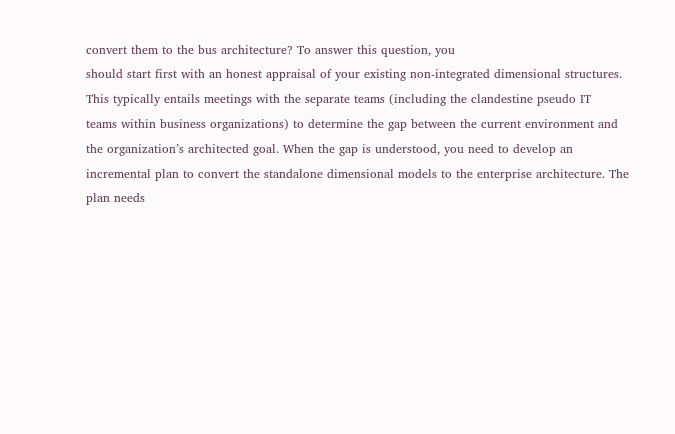convert them to the bus architecture? To answer this question, you
should start first with an honest appraisal of your existing non-integrated dimensional structures.
This typically entails meetings with the separate teams (including the clandestine pseudo IT
teams within business organizations) to determine the gap between the current environment and
the organization’s architected goal. When the gap is understood, you need to develop an
incremental plan to convert the standalone dimensional models to the enterprise architecture. The
plan needs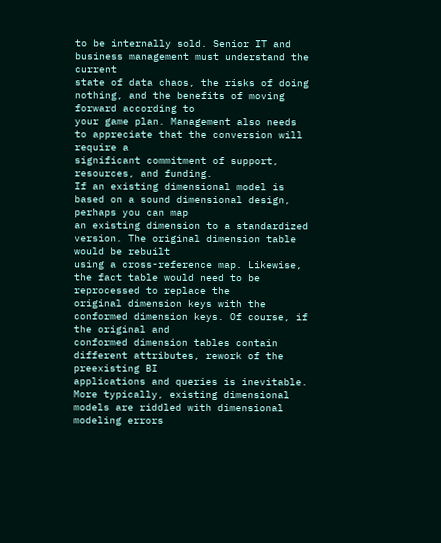to be internally sold. Senior IT and business management must understand the current
state of data chaos, the risks of doing nothing, and the benefits of moving forward according to
your game plan. Management also needs to appreciate that the conversion will require a
significant commitment of support, resources, and funding.
If an existing dimensional model is based on a sound dimensional design, perhaps you can map
an existing dimension to a standardized version. The original dimension table would be rebuilt
using a cross-reference map. Likewise, the fact table would need to be reprocessed to replace the
original dimension keys with the conformed dimension keys. Of course, if the original and
conformed dimension tables contain different attributes, rework of the preexisting BI
applications and queries is inevitable.
More typically, existing dimensional models are riddled with dimensional modeling errors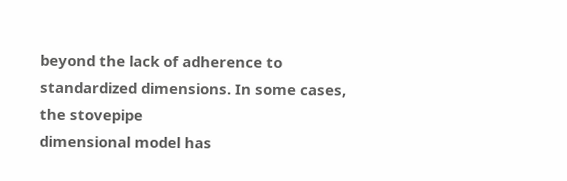beyond the lack of adherence to standardized dimensions. In some cases, the stovepipe
dimensional model has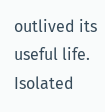outlived its useful life. Isolated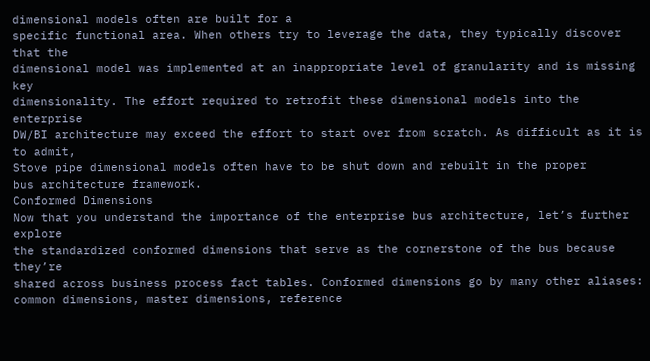dimensional models often are built for a
specific functional area. When others try to leverage the data, they typically discover that the
dimensional model was implemented at an inappropriate level of granularity and is missing key
dimensionality. The effort required to retrofit these dimensional models into the enterprise
DW/BI architecture may exceed the effort to start over from scratch. As difficult as it is to admit,
Stove pipe dimensional models often have to be shut down and rebuilt in the proper
bus architecture framework.
Conformed Dimensions
Now that you understand the importance of the enterprise bus architecture, let’s further explore
the standardized conformed dimensions that serve as the cornerstone of the bus because they’re
shared across business process fact tables. Conformed dimensions go by many other aliases:
common dimensions, master dimensions, reference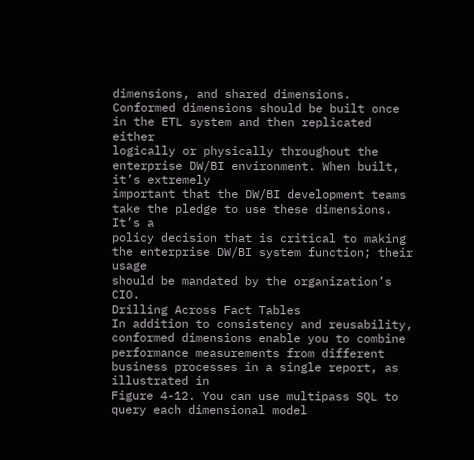dimensions, and shared dimensions.
Conformed dimensions should be built once in the ETL system and then replicated either
logically or physically throughout the enterprise DW/BI environment. When built, it’s extremely
important that the DW/BI development teams take the pledge to use these dimensions. It’s a
policy decision that is critical to making the enterprise DW/BI system function; their usage
should be mandated by the organization’s CIO.
Drilling Across Fact Tables
In addition to consistency and reusability, conformed dimensions enable you to combine
performance measurements from different business processes in a single report, as illustrated in
Figure 4-12. You can use multipass SQL to query each dimensional model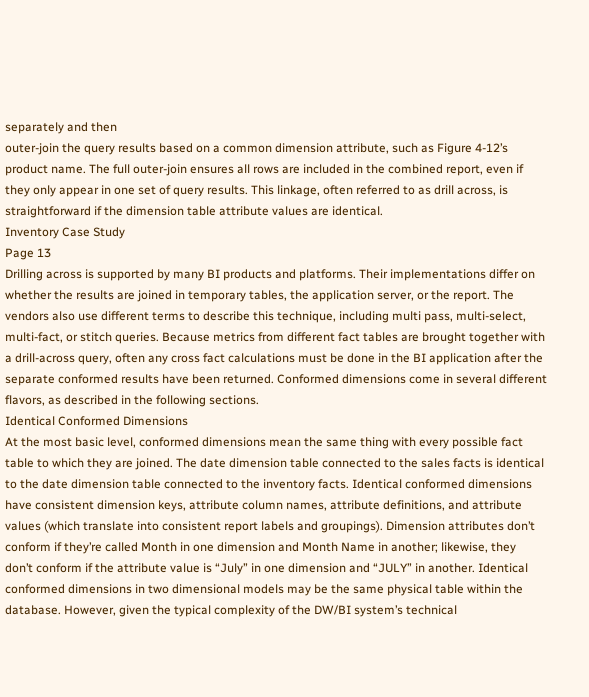separately and then
outer-join the query results based on a common dimension attribute, such as Figure 4-12’s
product name. The full outer-join ensures all rows are included in the combined report, even if
they only appear in one set of query results. This linkage, often referred to as drill across, is
straightforward if the dimension table attribute values are identical.
Inventory Case Study
Page 13
Drilling across is supported by many BI products and platforms. Their implementations differ on
whether the results are joined in temporary tables, the application server, or the report. The
vendors also use different terms to describe this technique, including multi pass, multi-select,
multi-fact, or stitch queries. Because metrics from different fact tables are brought together with
a drill-across query, often any cross fact calculations must be done in the BI application after the
separate conformed results have been returned. Conformed dimensions come in several different
flavors, as described in the following sections.
Identical Conformed Dimensions
At the most basic level, conformed dimensions mean the same thing with every possible fact
table to which they are joined. The date dimension table connected to the sales facts is identical
to the date dimension table connected to the inventory facts. Identical conformed dimensions
have consistent dimension keys, attribute column names, attribute definitions, and attribute
values (which translate into consistent report labels and groupings). Dimension attributes don’t
conform if they’re called Month in one dimension and Month Name in another; likewise, they
don’t conform if the attribute value is “July” in one dimension and “JULY” in another. Identical
conformed dimensions in two dimensional models may be the same physical table within the
database. However, given the typical complexity of the DW/BI system’s technical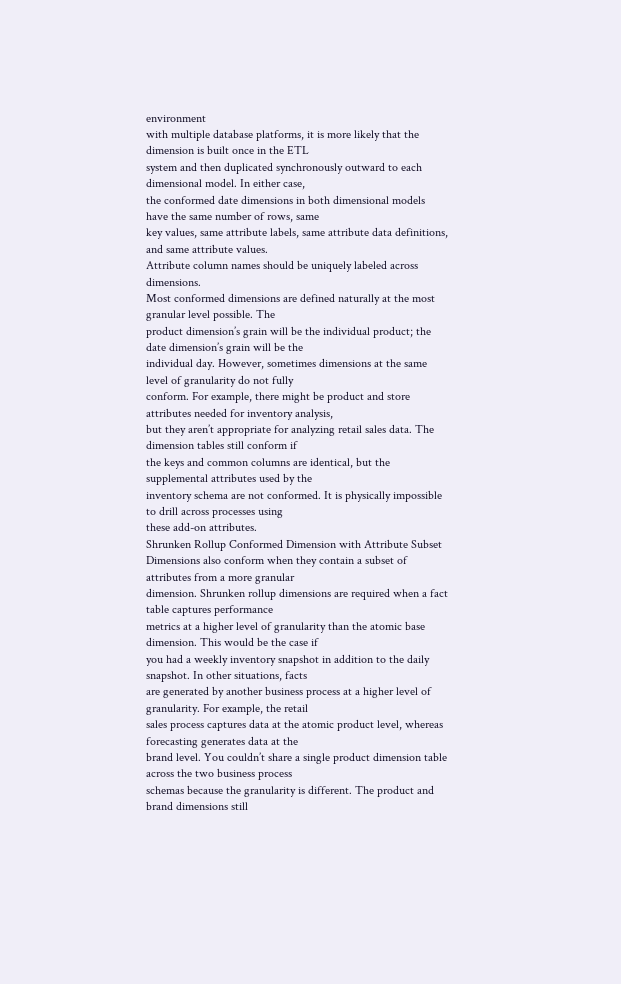environment
with multiple database platforms, it is more likely that the dimension is built once in the ETL
system and then duplicated synchronously outward to each dimensional model. In either case,
the conformed date dimensions in both dimensional models have the same number of rows, same
key values, same attribute labels, same attribute data definitions, and same attribute values.
Attribute column names should be uniquely labeled across dimensions.
Most conformed dimensions are defined naturally at the most granular level possible. The
product dimension’s grain will be the individual product; the date dimension’s grain will be the
individual day. However, sometimes dimensions at the same level of granularity do not fully
conform. For example, there might be product and store attributes needed for inventory analysis,
but they aren’t appropriate for analyzing retail sales data. The dimension tables still conform if
the keys and common columns are identical, but the supplemental attributes used by the
inventory schema are not conformed. It is physically impossible to drill across processes using
these add-on attributes.
Shrunken Rollup Conformed Dimension with Attribute Subset
Dimensions also conform when they contain a subset of attributes from a more granular
dimension. Shrunken rollup dimensions are required when a fact table captures performance
metrics at a higher level of granularity than the atomic base dimension. This would be the case if
you had a weekly inventory snapshot in addition to the daily snapshot. In other situations, facts
are generated by another business process at a higher level of granularity. For example, the retail
sales process captures data at the atomic product level, whereas forecasting generates data at the
brand level. You couldn’t share a single product dimension table across the two business process
schemas because the granularity is different. The product and brand dimensions still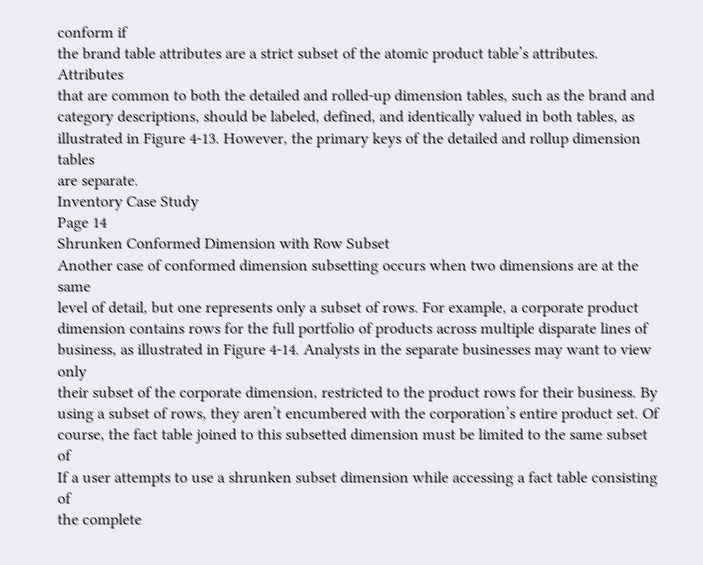conform if
the brand table attributes are a strict subset of the atomic product table’s attributes. Attributes
that are common to both the detailed and rolled-up dimension tables, such as the brand and
category descriptions, should be labeled, defined, and identically valued in both tables, as
illustrated in Figure 4-13. However, the primary keys of the detailed and rollup dimension tables
are separate.
Inventory Case Study
Page 14
Shrunken Conformed Dimension with Row Subset
Another case of conformed dimension subsetting occurs when two dimensions are at the same
level of detail, but one represents only a subset of rows. For example, a corporate product
dimension contains rows for the full portfolio of products across multiple disparate lines of
business, as illustrated in Figure 4-14. Analysts in the separate businesses may want to view only
their subset of the corporate dimension, restricted to the product rows for their business. By
using a subset of rows, they aren’t encumbered with the corporation’s entire product set. Of
course, the fact table joined to this subsetted dimension must be limited to the same subset of
If a user attempts to use a shrunken subset dimension while accessing a fact table consisting of
the complete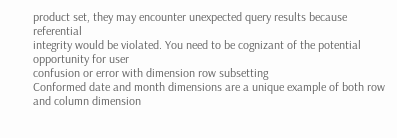product set, they may encounter unexpected query results because referential
integrity would be violated. You need to be cognizant of the potential opportunity for user
confusion or error with dimension row subsetting
Conformed date and month dimensions are a unique example of both row and column dimension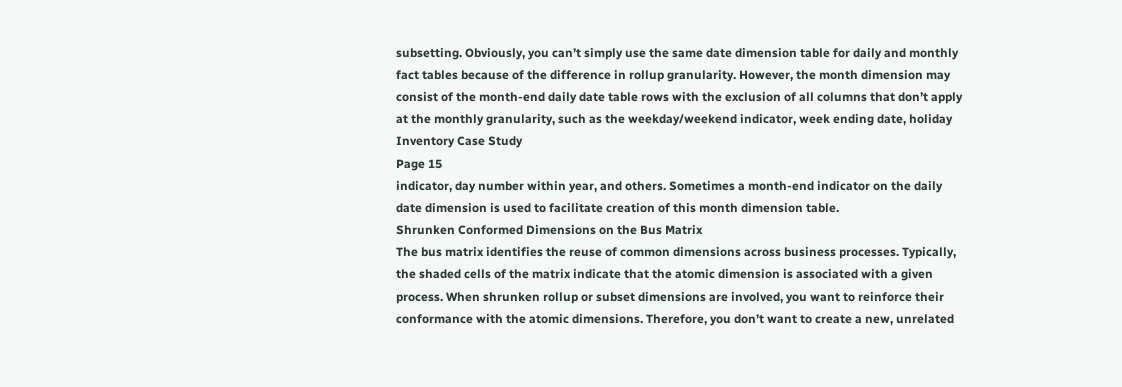subsetting. Obviously, you can’t simply use the same date dimension table for daily and monthly
fact tables because of the difference in rollup granularity. However, the month dimension may
consist of the month-end daily date table rows with the exclusion of all columns that don’t apply
at the monthly granularity, such as the weekday/weekend indicator, week ending date, holiday
Inventory Case Study
Page 15
indicator, day number within year, and others. Sometimes a month-end indicator on the daily
date dimension is used to facilitate creation of this month dimension table.
Shrunken Conformed Dimensions on the Bus Matrix
The bus matrix identifies the reuse of common dimensions across business processes. Typically,
the shaded cells of the matrix indicate that the atomic dimension is associated with a given
process. When shrunken rollup or subset dimensions are involved, you want to reinforce their
conformance with the atomic dimensions. Therefore, you don’t want to create a new, unrelated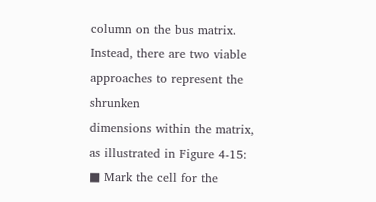column on the bus matrix. Instead, there are two viable approaches to represent the shrunken
dimensions within the matrix, as illustrated in Figure 4-15:
■ Mark the cell for the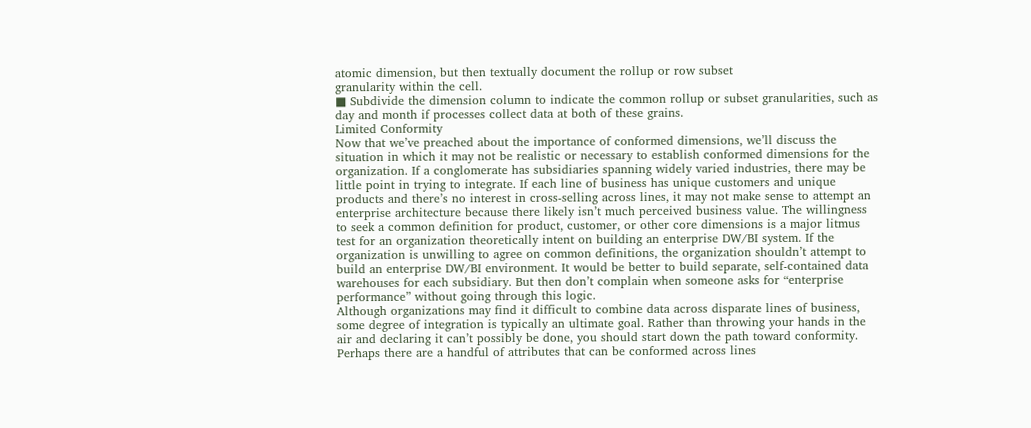atomic dimension, but then textually document the rollup or row subset
granularity within the cell.
■ Subdivide the dimension column to indicate the common rollup or subset granularities, such as
day and month if processes collect data at both of these grains.
Limited Conformity
Now that we’ve preached about the importance of conformed dimensions, we’ll discuss the
situation in which it may not be realistic or necessary to establish conformed dimensions for the
organization. If a conglomerate has subsidiaries spanning widely varied industries, there may be
little point in trying to integrate. If each line of business has unique customers and unique
products and there’s no interest in cross-selling across lines, it may not make sense to attempt an
enterprise architecture because there likely isn’t much perceived business value. The willingness
to seek a common definition for product, customer, or other core dimensions is a major litmus
test for an organization theoretically intent on building an enterprise DW/BI system. If the
organization is unwilling to agree on common definitions, the organization shouldn’t attempt to
build an enterprise DW/BI environment. It would be better to build separate, self-contained data
warehouses for each subsidiary. But then don’t complain when someone asks for “enterprise
performance” without going through this logic.
Although organizations may find it difficult to combine data across disparate lines of business,
some degree of integration is typically an ultimate goal. Rather than throwing your hands in the
air and declaring it can’t possibly be done, you should start down the path toward conformity.
Perhaps there are a handful of attributes that can be conformed across lines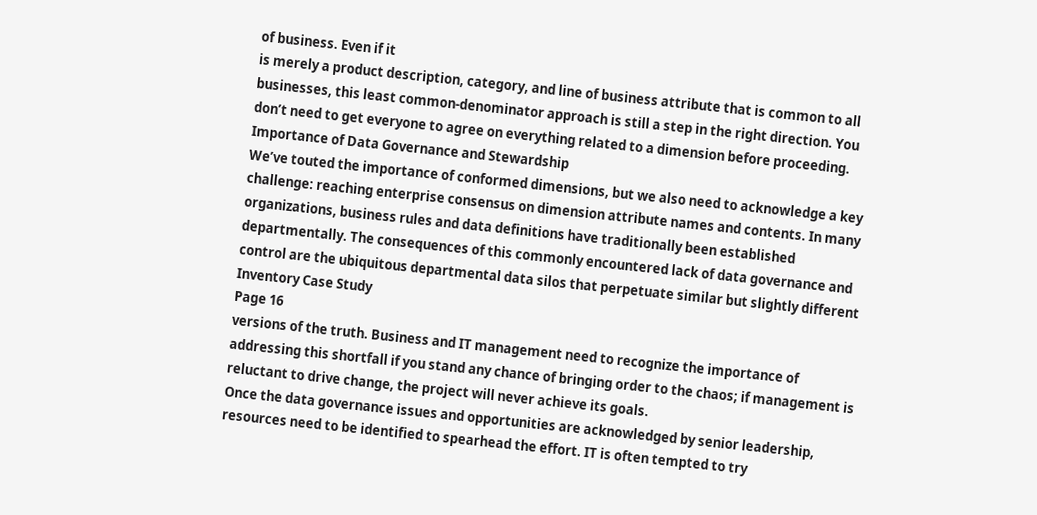of business. Even if it
is merely a product description, category, and line of business attribute that is common to all
businesses, this least common-denominator approach is still a step in the right direction. You
don’t need to get everyone to agree on everything related to a dimension before proceeding.
Importance of Data Governance and Stewardship
We’ve touted the importance of conformed dimensions, but we also need to acknowledge a key
challenge: reaching enterprise consensus on dimension attribute names and contents. In many
organizations, business rules and data definitions have traditionally been established
departmentally. The consequences of this commonly encountered lack of data governance and
control are the ubiquitous departmental data silos that perpetuate similar but slightly different
Inventory Case Study
Page 16
versions of the truth. Business and IT management need to recognize the importance of
addressing this shortfall if you stand any chance of bringing order to the chaos; if management is
reluctant to drive change, the project will never achieve its goals.
Once the data governance issues and opportunities are acknowledged by senior leadership,
resources need to be identified to spearhead the effort. IT is often tempted to try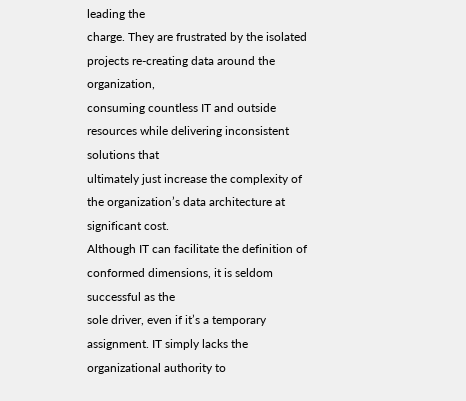leading the
charge. They are frustrated by the isolated projects re-creating data around the organization,
consuming countless IT and outside resources while delivering inconsistent solutions that
ultimately just increase the complexity of the organization’s data architecture at significant cost.
Although IT can facilitate the definition of conformed dimensions, it is seldom successful as the
sole driver, even if it’s a temporary assignment. IT simply lacks the organizational authority to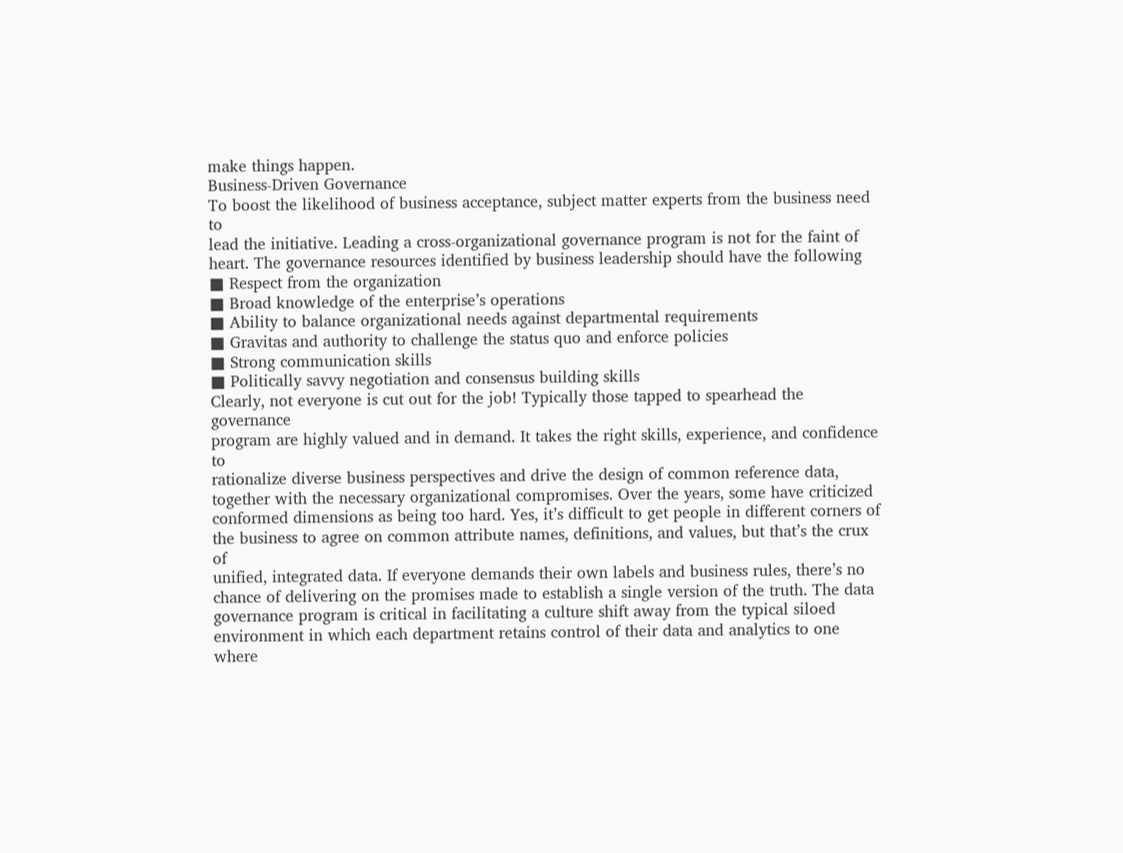make things happen.
Business-Driven Governance
To boost the likelihood of business acceptance, subject matter experts from the business need to
lead the initiative. Leading a cross-organizational governance program is not for the faint of
heart. The governance resources identified by business leadership should have the following
■ Respect from the organization
■ Broad knowledge of the enterprise’s operations
■ Ability to balance organizational needs against departmental requirements
■ Gravitas and authority to challenge the status quo and enforce policies
■ Strong communication skills
■ Politically savvy negotiation and consensus building skills
Clearly, not everyone is cut out for the job! Typically those tapped to spearhead the governance
program are highly valued and in demand. It takes the right skills, experience, and confidence to
rationalize diverse business perspectives and drive the design of common reference data,
together with the necessary organizational compromises. Over the years, some have criticized
conformed dimensions as being too hard. Yes, it’s difficult to get people in different corners of
the business to agree on common attribute names, definitions, and values, but that’s the crux of
unified, integrated data. If everyone demands their own labels and business rules, there’s no
chance of delivering on the promises made to establish a single version of the truth. The data
governance program is critical in facilitating a culture shift away from the typical siloed
environment in which each department retains control of their data and analytics to one where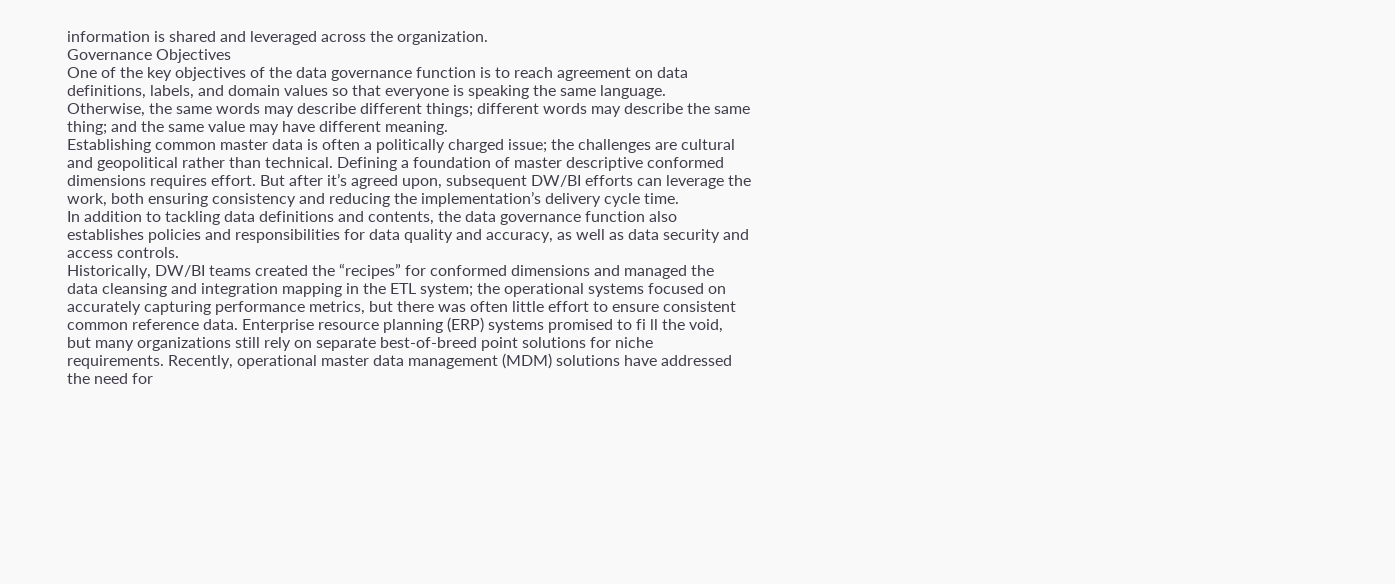information is shared and leveraged across the organization.
Governance Objectives
One of the key objectives of the data governance function is to reach agreement on data
definitions, labels, and domain values so that everyone is speaking the same language.
Otherwise, the same words may describe different things; different words may describe the same
thing; and the same value may have different meaning.
Establishing common master data is often a politically charged issue; the challenges are cultural
and geopolitical rather than technical. Defining a foundation of master descriptive conformed
dimensions requires effort. But after it’s agreed upon, subsequent DW/BI efforts can leverage the
work, both ensuring consistency and reducing the implementation’s delivery cycle time.
In addition to tackling data definitions and contents, the data governance function also
establishes policies and responsibilities for data quality and accuracy, as well as data security and
access controls.
Historically, DW/BI teams created the “recipes” for conformed dimensions and managed the
data cleansing and integration mapping in the ETL system; the operational systems focused on
accurately capturing performance metrics, but there was often little effort to ensure consistent
common reference data. Enterprise resource planning (ERP) systems promised to fi ll the void,
but many organizations still rely on separate best-of-breed point solutions for niche
requirements. Recently, operational master data management (MDM) solutions have addressed
the need for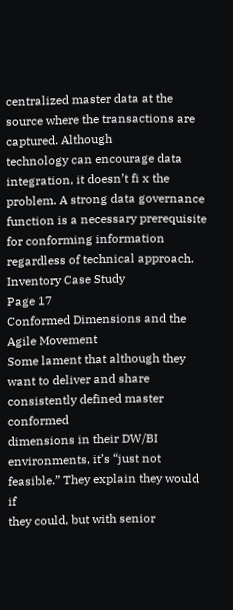centralized master data at the source where the transactions are captured. Although
technology can encourage data integration, it doesn’t fi x the problem. A strong data governance
function is a necessary prerequisite for conforming information regardless of technical approach.
Inventory Case Study
Page 17
Conformed Dimensions and the Agile Movement
Some lament that although they want to deliver and share consistently defined master conformed
dimensions in their DW/BI environments, it’s “just not feasible.” They explain they would if
they could, but with senior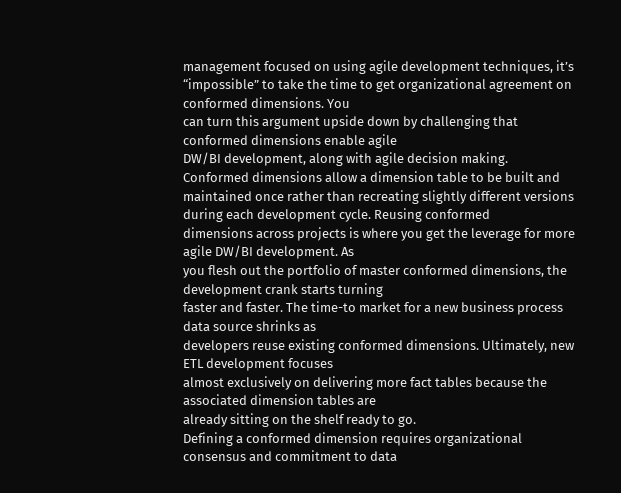management focused on using agile development techniques, it’s
“impossible” to take the time to get organizational agreement on conformed dimensions. You
can turn this argument upside down by challenging that conformed dimensions enable agile
DW/BI development, along with agile decision making.
Conformed dimensions allow a dimension table to be built and maintained once rather than recreating slightly different versions during each development cycle. Reusing conformed
dimensions across projects is where you get the leverage for more agile DW/BI development. As
you flesh out the portfolio of master conformed dimensions, the development crank starts turning
faster and faster. The time-to market for a new business process data source shrinks as
developers reuse existing conformed dimensions. Ultimately, new ETL development focuses
almost exclusively on delivering more fact tables because the associated dimension tables are
already sitting on the shelf ready to go.
Defining a conformed dimension requires organizational consensus and commitment to data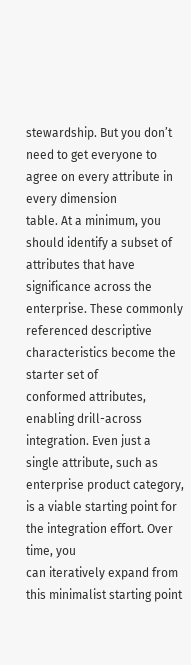stewardship. But you don’t need to get everyone to agree on every attribute in every dimension
table. At a minimum, you should identify a subset of attributes that have significance across the
enterprise. These commonly referenced descriptive characteristics become the starter set of
conformed attributes, enabling drill-across integration. Even just a single attribute, such as
enterprise product category, is a viable starting point for the integration effort. Over time, you
can iteratively expand from this minimalist starting point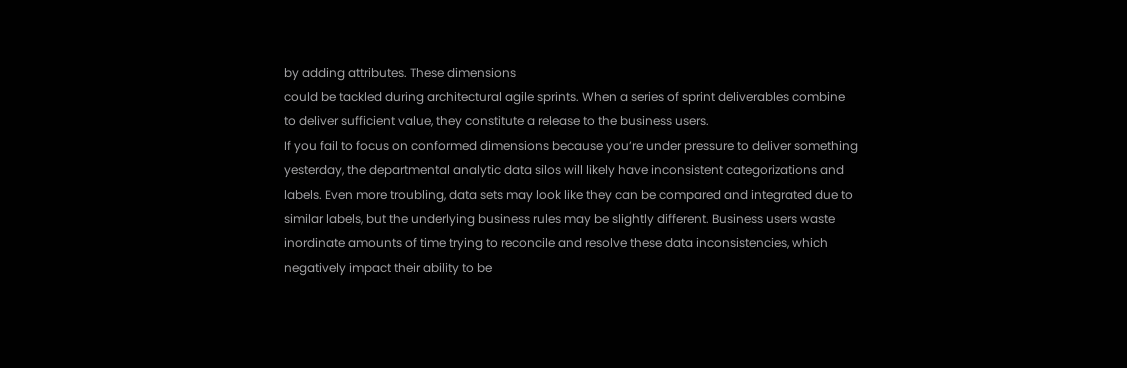by adding attributes. These dimensions
could be tackled during architectural agile sprints. When a series of sprint deliverables combine
to deliver sufficient value, they constitute a release to the business users.
If you fail to focus on conformed dimensions because you’re under pressure to deliver something
yesterday, the departmental analytic data silos will likely have inconsistent categorizations and
labels. Even more troubling, data sets may look like they can be compared and integrated due to
similar labels, but the underlying business rules may be slightly different. Business users waste
inordinate amounts of time trying to reconcile and resolve these data inconsistencies, which
negatively impact their ability to be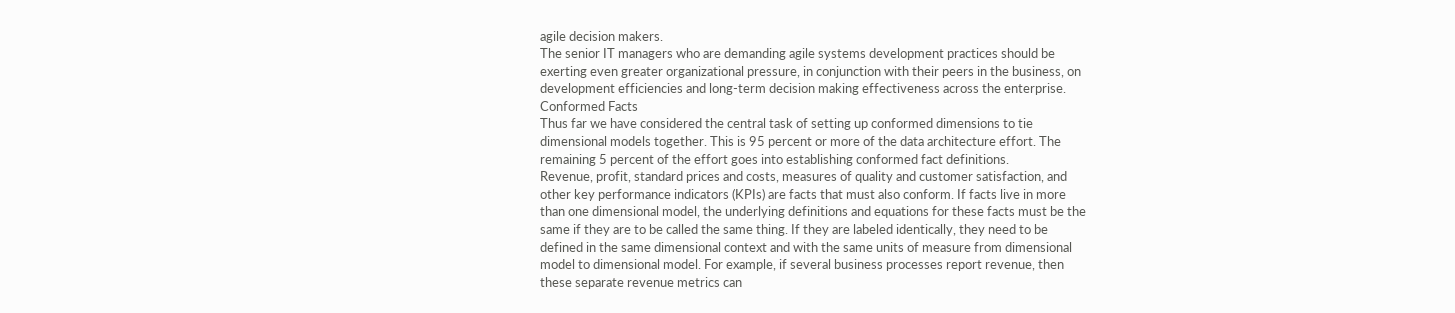agile decision makers.
The senior IT managers who are demanding agile systems development practices should be
exerting even greater organizational pressure, in conjunction with their peers in the business, on
development efficiencies and long-term decision making effectiveness across the enterprise.
Conformed Facts
Thus far we have considered the central task of setting up conformed dimensions to tie
dimensional models together. This is 95 percent or more of the data architecture effort. The
remaining 5 percent of the effort goes into establishing conformed fact definitions.
Revenue, profit, standard prices and costs, measures of quality and customer satisfaction, and
other key performance indicators (KPIs) are facts that must also conform. If facts live in more
than one dimensional model, the underlying definitions and equations for these facts must be the
same if they are to be called the same thing. If they are labeled identically, they need to be
defined in the same dimensional context and with the same units of measure from dimensional
model to dimensional model. For example, if several business processes report revenue, then
these separate revenue metrics can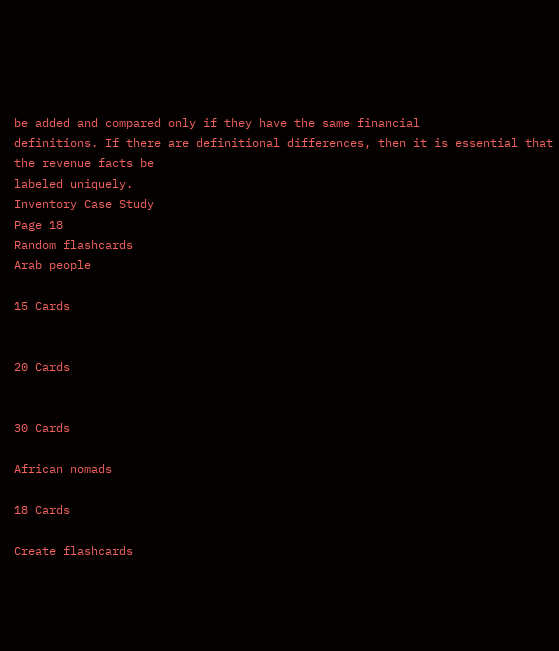be added and compared only if they have the same financial
definitions. If there are definitional differences, then it is essential that the revenue facts be
labeled uniquely.
Inventory Case Study
Page 18
Random flashcards
Arab people

15 Cards


20 Cards


30 Cards

African nomads

18 Cards

Create flashcards